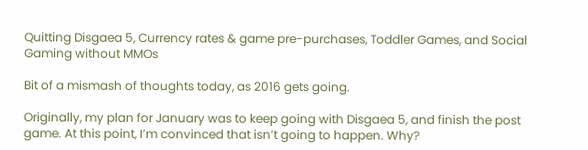Quitting Disgaea 5, Currency rates & game pre-purchases, Toddler Games, and Social Gaming without MMOs

Bit of a mismash of thoughts today, as 2016 gets going.

Originally, my plan for January was to keep going with Disgaea 5, and finish the post game. At this point, I’m convinced that isn’t going to happen. Why?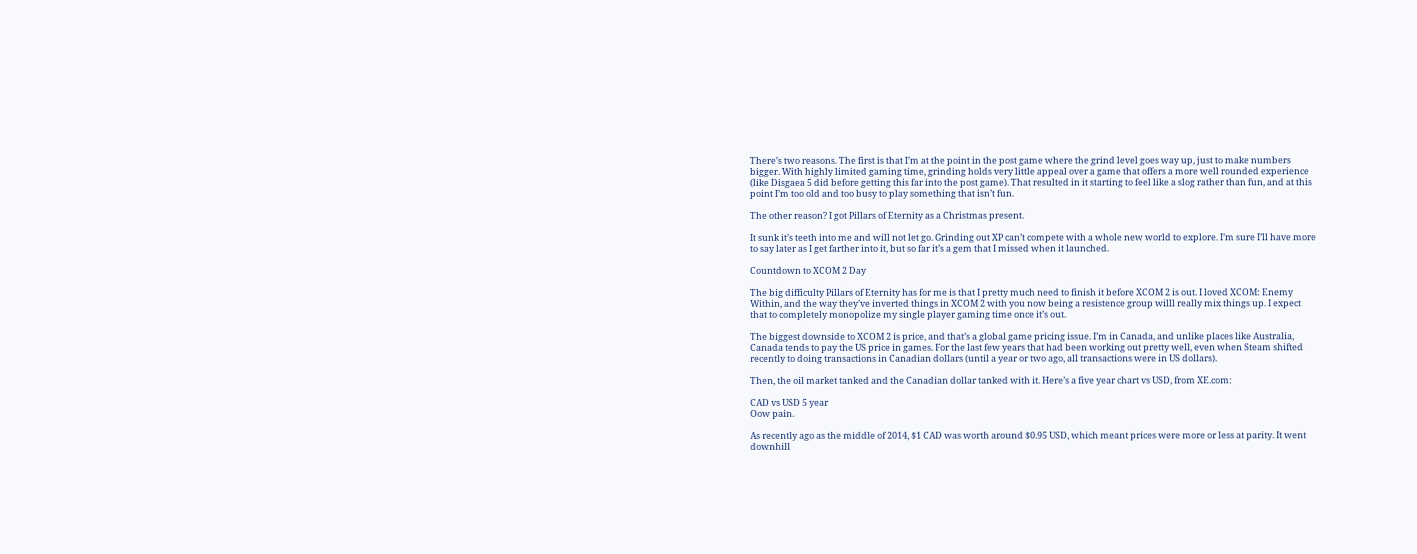There’s two reasons. The first is that I’m at the point in the post game where the grind level goes way up, just to make numbers bigger. With highly limited gaming time, grinding holds very little appeal over a game that offers a more well rounded experience (like Disgaea 5 did before getting this far into the post game). That resulted in it starting to feel like a slog rather than fun, and at this point I’m too old and too busy to play something that isn’t fun.

The other reason? I got Pillars of Eternity as a Christmas present.

It sunk it’s teeth into me and will not let go. Grinding out XP can’t compete with a whole new world to explore. I’m sure I’ll have more to say later as I get farther into it, but so far it’s a gem that I missed when it launched.

Countdown to XCOM 2 Day

The big difficulty Pillars of Eternity has for me is that I pretty much need to finish it before XCOM 2 is out. I loved XCOM: Enemy Within, and the way they’ve inverted things in XCOM 2 with you now being a resistence group willl really mix things up. I expect that to completely monopolize my single player gaming time once it’s out.

The biggest downside to XCOM 2 is price, and that’s a global game pricing issue. I’m in Canada, and unlike places like Australia, Canada tends to pay the US price in games. For the last few years that had been working out pretty well, even when Steam shifted recently to doing transactions in Canadian dollars (until a year or two ago, all transactions were in US dollars).

Then, the oil market tanked and the Canadian dollar tanked with it. Here’s a five year chart vs USD, from XE.com:

CAD vs USD 5 year
Oow pain.

As recently ago as the middle of 2014, $1 CAD was worth around $0.95 USD, which meant prices were more or less at parity. It went downhill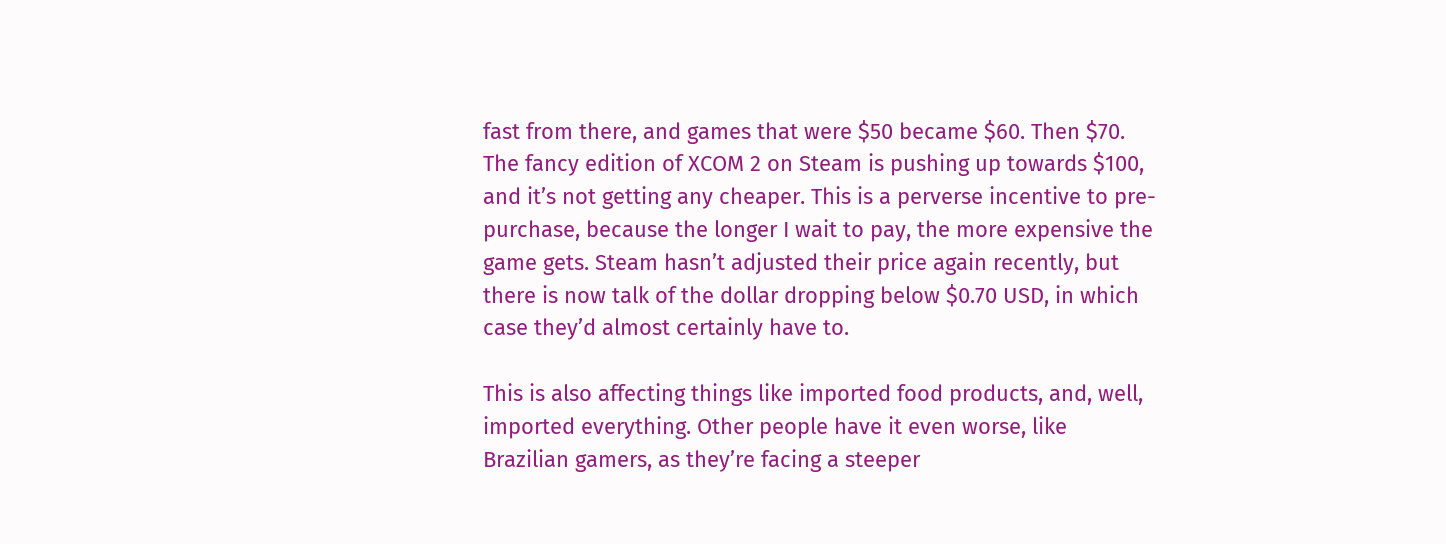fast from there, and games that were $50 became $60. Then $70. The fancy edition of XCOM 2 on Steam is pushing up towards $100, and it’s not getting any cheaper. This is a perverse incentive to pre-purchase, because the longer I wait to pay, the more expensive the game gets. Steam hasn’t adjusted their price again recently, but there is now talk of the dollar dropping below $0.70 USD, in which case they’d almost certainly have to.

This is also affecting things like imported food products, and, well, imported everything. Other people have it even worse, like Brazilian gamers, as they’re facing a steeper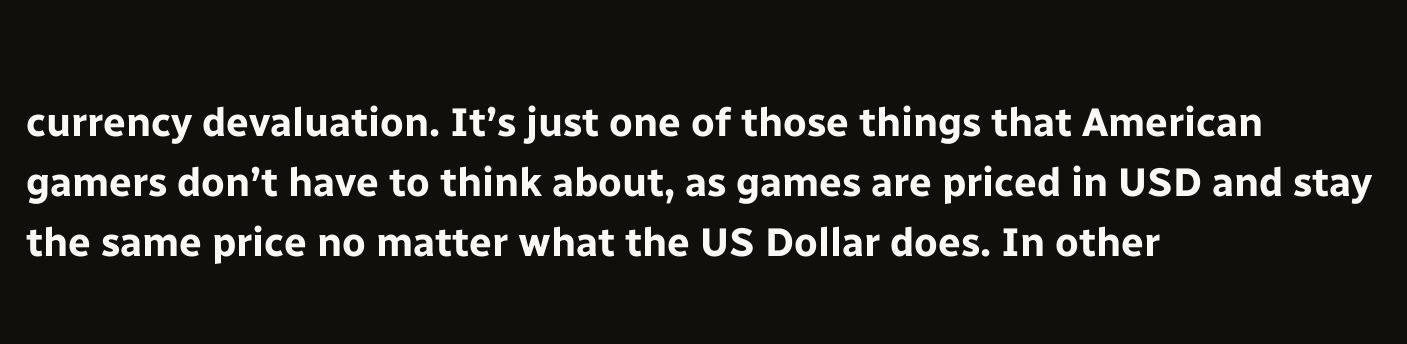currency devaluation. It’s just one of those things that American gamers don’t have to think about, as games are priced in USD and stay the same price no matter what the US Dollar does. In other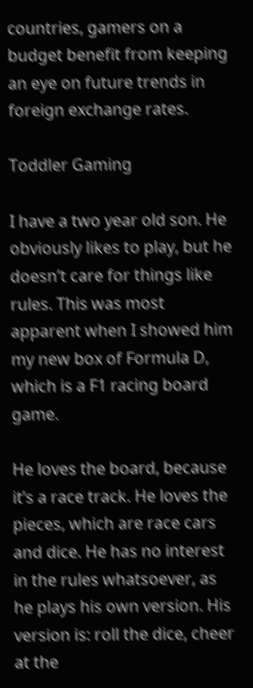countries, gamers on a budget benefit from keeping an eye on future trends in foreign exchange rates.

Toddler Gaming

I have a two year old son. He obviously likes to play, but he doesn’t care for things like rules. This was most apparent when I showed him my new box of Formula D, which is a F1 racing board game.

He loves the board, because it’s a race track. He loves the pieces, which are race cars and dice. He has no interest in the rules whatsoever, as he plays his own version. His version is: roll the dice, cheer at the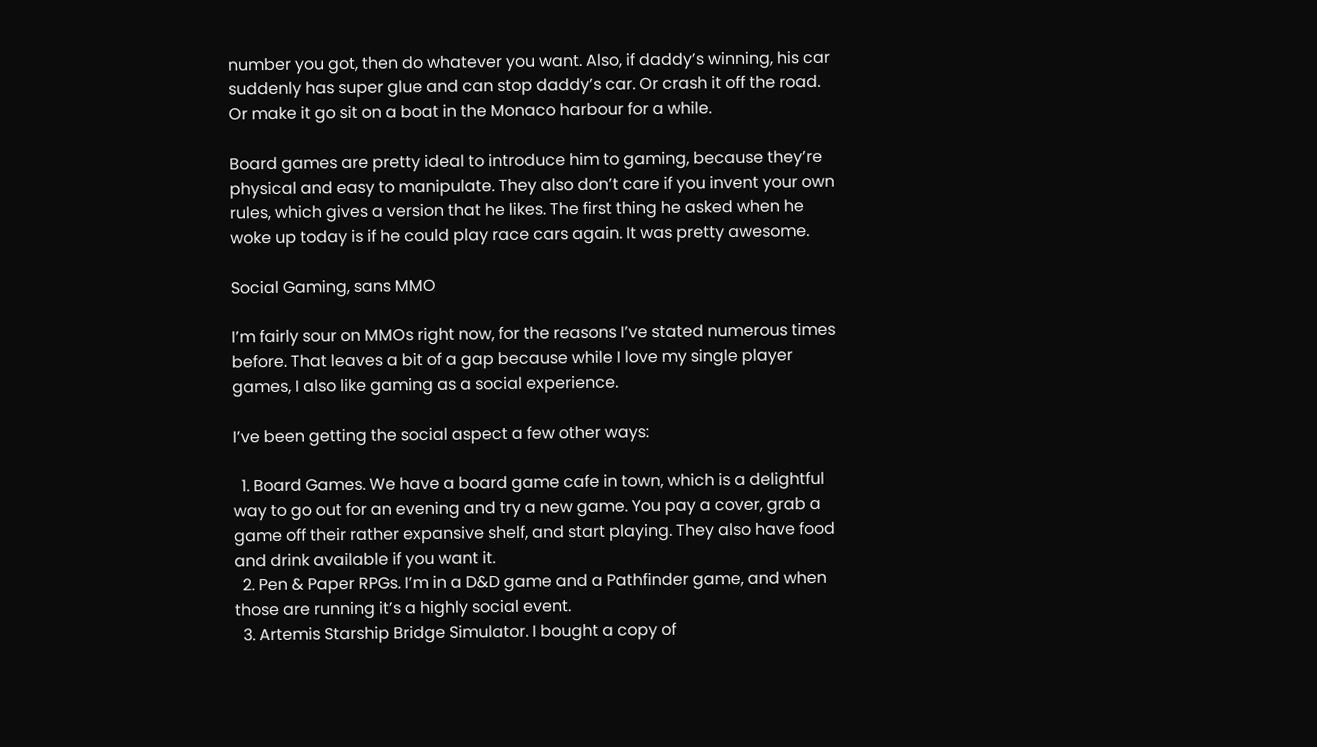number you got, then do whatever you want. Also, if daddy’s winning, his car suddenly has super glue and can stop daddy’s car. Or crash it off the road. Or make it go sit on a boat in the Monaco harbour for a while.

Board games are pretty ideal to introduce him to gaming, because they’re physical and easy to manipulate. They also don’t care if you invent your own rules, which gives a version that he likes. The first thing he asked when he woke up today is if he could play race cars again. It was pretty awesome.

Social Gaming, sans MMO

I’m fairly sour on MMOs right now, for the reasons I’ve stated numerous times before. That leaves a bit of a gap because while I love my single player games, I also like gaming as a social experience.

I’ve been getting the social aspect a few other ways:

  1. Board Games. We have a board game cafe in town, which is a delightful way to go out for an evening and try a new game. You pay a cover, grab a game off their rather expansive shelf, and start playing. They also have food and drink available if you want it.
  2. Pen & Paper RPGs. I’m in a D&D game and a Pathfinder game, and when those are running it’s a highly social event.
  3. Artemis Starship Bridge Simulator. I bought a copy of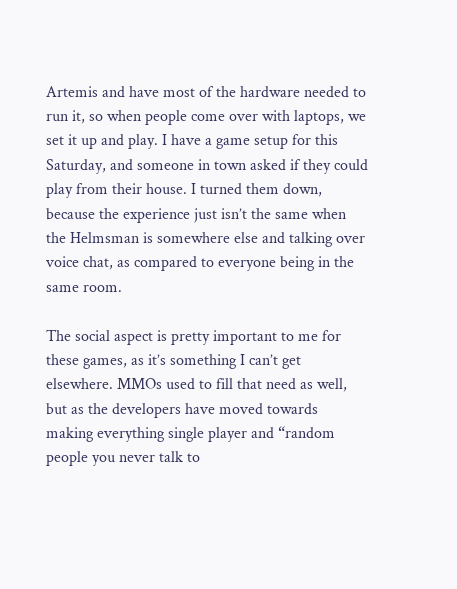Artemis and have most of the hardware needed to run it, so when people come over with laptops, we set it up and play. I have a game setup for this Saturday, and someone in town asked if they could play from their house. I turned them down, because the experience just isn’t the same when the Helmsman is somewhere else and talking over voice chat, as compared to everyone being in the same room.

The social aspect is pretty important to me for these games, as it’s something I can’t get elsewhere. MMOs used to fill that need as well, but as the developers have moved towards making everything single player and “random people you never talk to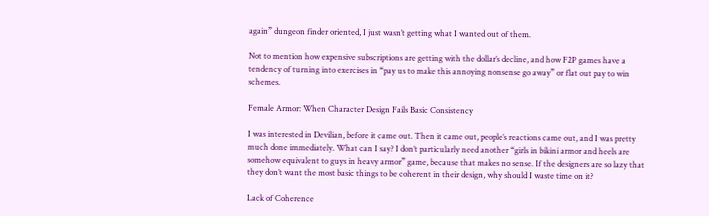again” dungeon finder oriented, I just wasn’t getting what I wanted out of them.

Not to mention how expensive subscriptions are getting with the dollar’s decline, and how F2P games have a tendency of turning into exercises in “pay us to make this annoying nonsense go away” or flat out pay to win schemes.

Female Armor: When Character Design Fails Basic Consistency

I was interested in Devilian, before it came out. Then it came out, people’s reactions came out, and I was pretty much done immediately. What can I say? I don’t particularly need another “girls in bikini armor and heels are somehow equivalent to guys in heavy armor” game, because that makes no sense. If the designers are so lazy that they don’t want the most basic things to be coherent in their design, why should I waste time on it?

Lack of Coherence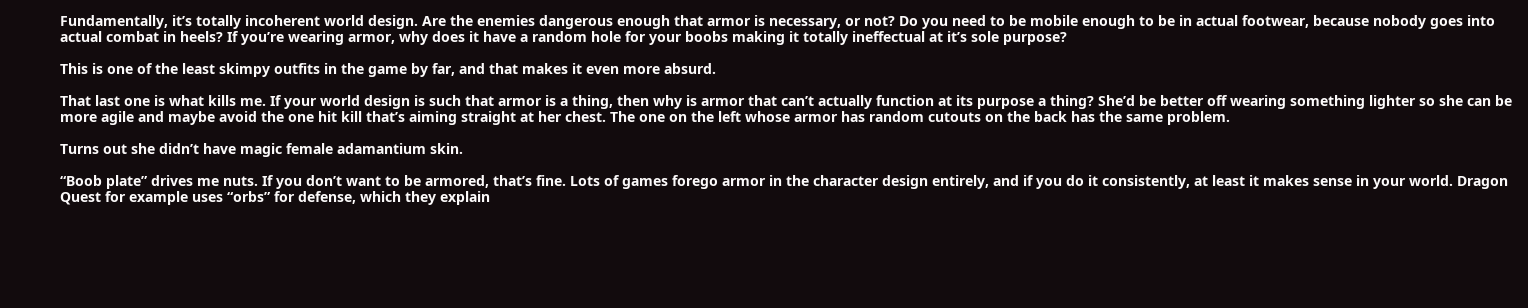Fundamentally, it’s totally incoherent world design. Are the enemies dangerous enough that armor is necessary, or not? Do you need to be mobile enough to be in actual footwear, because nobody goes into actual combat in heels? If you’re wearing armor, why does it have a random hole for your boobs making it totally ineffectual at it’s sole purpose?

This is one of the least skimpy outfits in the game by far, and that makes it even more absurd.

That last one is what kills me. If your world design is such that armor is a thing, then why is armor that can’t actually function at its purpose a thing? She’d be better off wearing something lighter so she can be more agile and maybe avoid the one hit kill that’s aiming straight at her chest. The one on the left whose armor has random cutouts on the back has the same problem.

Turns out she didn’t have magic female adamantium skin.

“Boob plate” drives me nuts. If you don’t want to be armored, that’s fine. Lots of games forego armor in the character design entirely, and if you do it consistently, at least it makes sense in your world. Dragon Quest for example uses “orbs” for defense, which they explain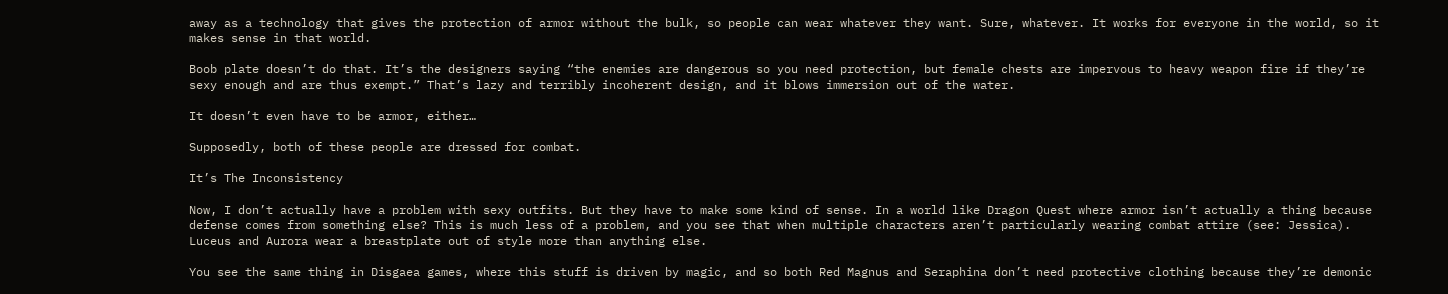away as a technology that gives the protection of armor without the bulk, so people can wear whatever they want. Sure, whatever. It works for everyone in the world, so it makes sense in that world.

Boob plate doesn’t do that. It’s the designers saying “the enemies are dangerous so you need protection, but female chests are impervous to heavy weapon fire if they’re sexy enough and are thus exempt.” That’s lazy and terribly incoherent design, and it blows immersion out of the water.

It doesn’t even have to be armor, either…

Supposedly, both of these people are dressed for combat.

It’s The Inconsistency

Now, I don’t actually have a problem with sexy outfits. But they have to make some kind of sense. In a world like Dragon Quest where armor isn’t actually a thing because defense comes from something else? This is much less of a problem, and you see that when multiple characters aren’t particularly wearing combat attire (see: Jessica). Luceus and Aurora wear a breastplate out of style more than anything else.

You see the same thing in Disgaea games, where this stuff is driven by magic, and so both Red Magnus and Seraphina don’t need protective clothing because they’re demonic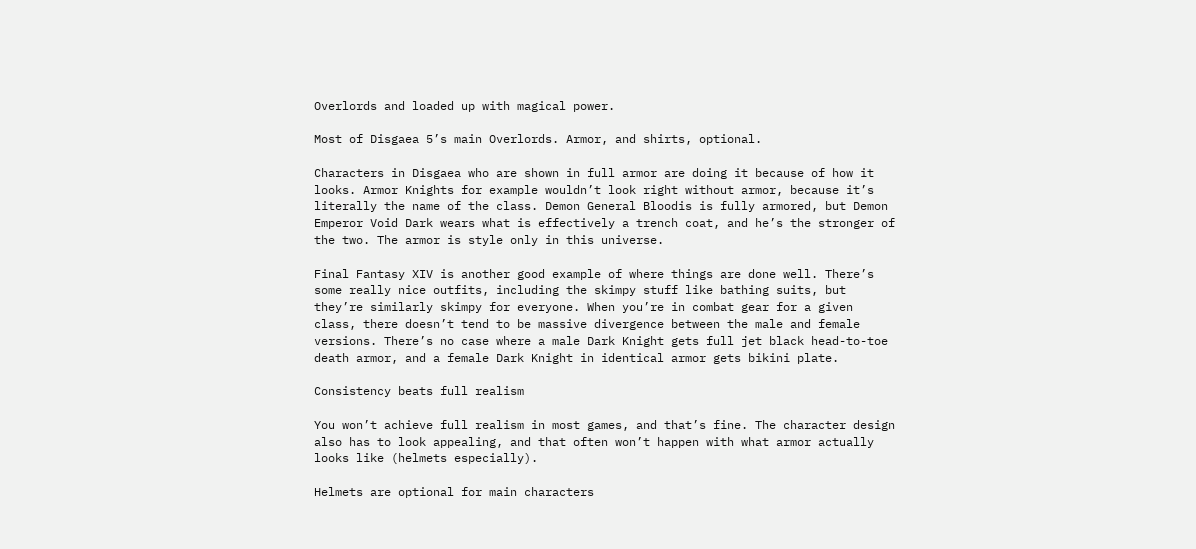Overlords and loaded up with magical power.

Most of Disgaea 5’s main Overlords. Armor, and shirts, optional.

Characters in Disgaea who are shown in full armor are doing it because of how it looks. Armor Knights for example wouldn’t look right without armor, because it’s literally the name of the class. Demon General Bloodis is fully armored, but Demon Emperor Void Dark wears what is effectively a trench coat, and he’s the stronger of the two. The armor is style only in this universe.

Final Fantasy XIV is another good example of where things are done well. There’s some really nice outfits, including the skimpy stuff like bathing suits, but they’re similarly skimpy for everyone. When you’re in combat gear for a given class, there doesn’t tend to be massive divergence between the male and female versions. There’s no case where a male Dark Knight gets full jet black head-to-toe death armor, and a female Dark Knight in identical armor gets bikini plate.

Consistency beats full realism

You won’t achieve full realism in most games, and that’s fine. The character design also has to look appealing, and that often won’t happen with what armor actually looks like (helmets especially).

Helmets are optional for main characters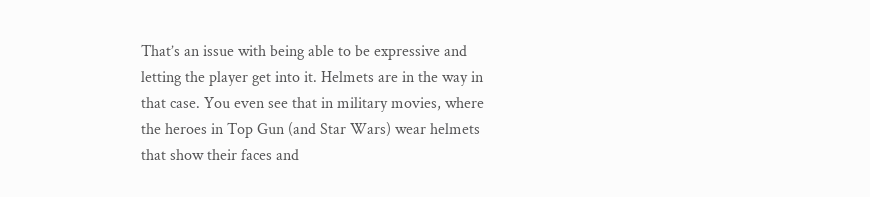That’s an issue with being able to be expressive and letting the player get into it. Helmets are in the way in that case. You even see that in military movies, where the heroes in Top Gun (and Star Wars) wear helmets that show their faces and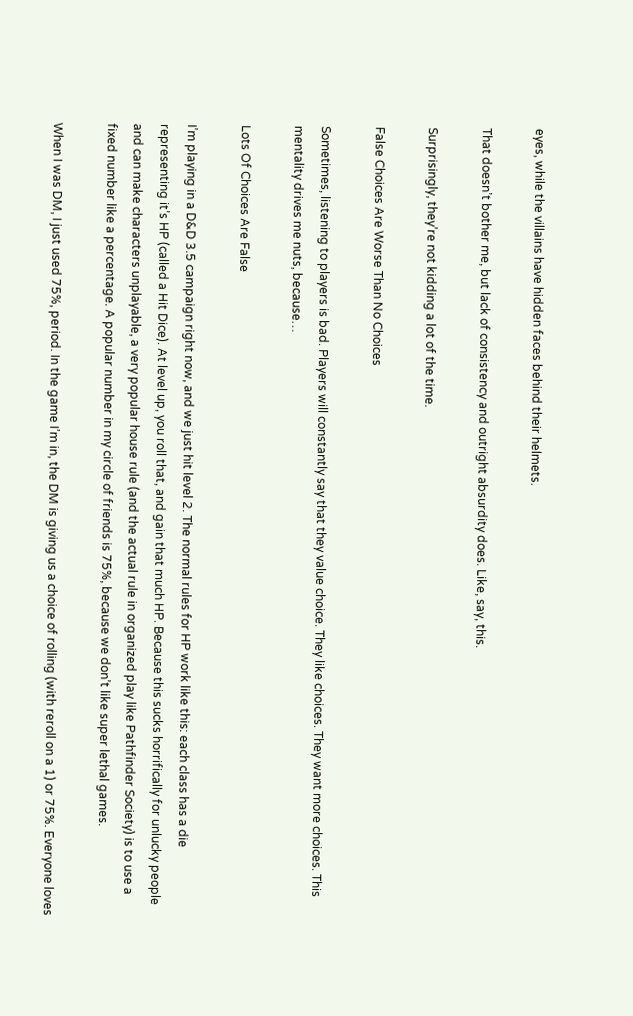eyes, while the villains have hidden faces behind their helmets.

That doesn’t bother me, but lack of consistency and outright absurdity does. Like, say, this.

Surprisingly, they’re not kidding a lot of the time.

False Choices Are Worse Than No Choices

Sometimes, listening to players is bad. Players will constantly say that they value choice. They like choices. They want more choices. This mentality drives me nuts, because…

Lots Of Choices Are False

I’m playing in a D&D 3.5 campaign right now, and we just hit level 2. The normal rules for HP work like this: each class has a die representing it’s HP (called a Hit Dice). At level up, you roll that, and gain that much HP. Because this sucks horrifically for unlucky people and can make characters unplayable, a very popular house rule (and the actual rule in organized play like Pathfinder Society) is to use a fixed number like a percentage. A popular number in my circle of friends is 75%, because we don’t like super lethal games.

When I was DM, I just used 75%, period. In the game I’m in, the DM is giving us a choice of rolling (with reroll on a 1) or 75%. Everyone loves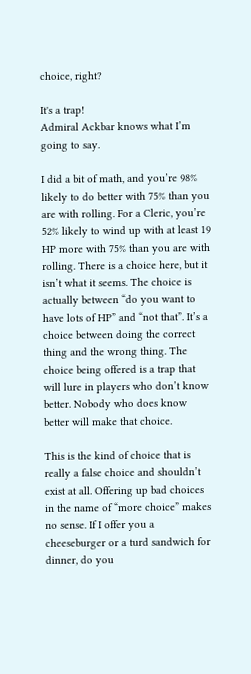choice, right?

It's a trap!
Admiral Ackbar knows what I’m going to say.

I did a bit of math, and you’re 98% likely to do better with 75% than you are with rolling. For a Cleric, you’re 52% likely to wind up with at least 19 HP more with 75% than you are with rolling. There is a choice here, but it isn’t what it seems. The choice is actually between “do you want to have lots of HP” and “not that”. It’s a choice between doing the correct thing and the wrong thing. The choice being offered is a trap that will lure in players who don’t know better. Nobody who does know better will make that choice.

This is the kind of choice that is really a false choice and shouldn’t exist at all. Offering up bad choices in the name of “more choice” makes no sense. If I offer you a cheeseburger or a turd sandwich for dinner, do you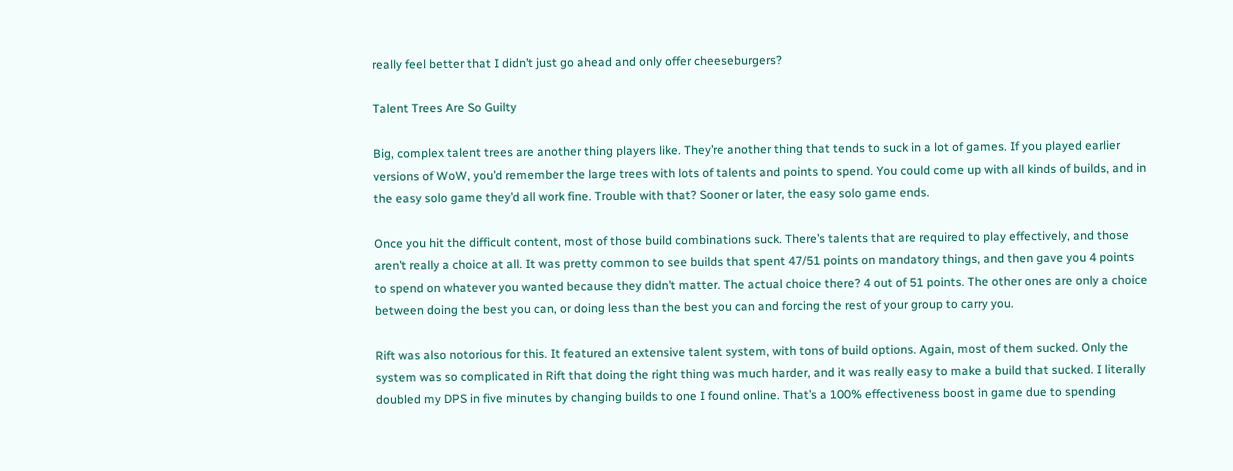really feel better that I didn’t just go ahead and only offer cheeseburgers?

Talent Trees Are So Guilty

Big, complex talent trees are another thing players like. They’re another thing that tends to suck in a lot of games. If you played earlier versions of WoW, you’d remember the large trees with lots of talents and points to spend. You could come up with all kinds of builds, and in the easy solo game they’d all work fine. Trouble with that? Sooner or later, the easy solo game ends.

Once you hit the difficult content, most of those build combinations suck. There’s talents that are required to play effectively, and those aren’t really a choice at all. It was pretty common to see builds that spent 47/51 points on mandatory things, and then gave you 4 points to spend on whatever you wanted because they didn’t matter. The actual choice there? 4 out of 51 points. The other ones are only a choice between doing the best you can, or doing less than the best you can and forcing the rest of your group to carry you.

Rift was also notorious for this. It featured an extensive talent system, with tons of build options. Again, most of them sucked. Only the system was so complicated in Rift that doing the right thing was much harder, and it was really easy to make a build that sucked. I literally doubled my DPS in five minutes by changing builds to one I found online. That’s a 100% effectiveness boost in game due to spending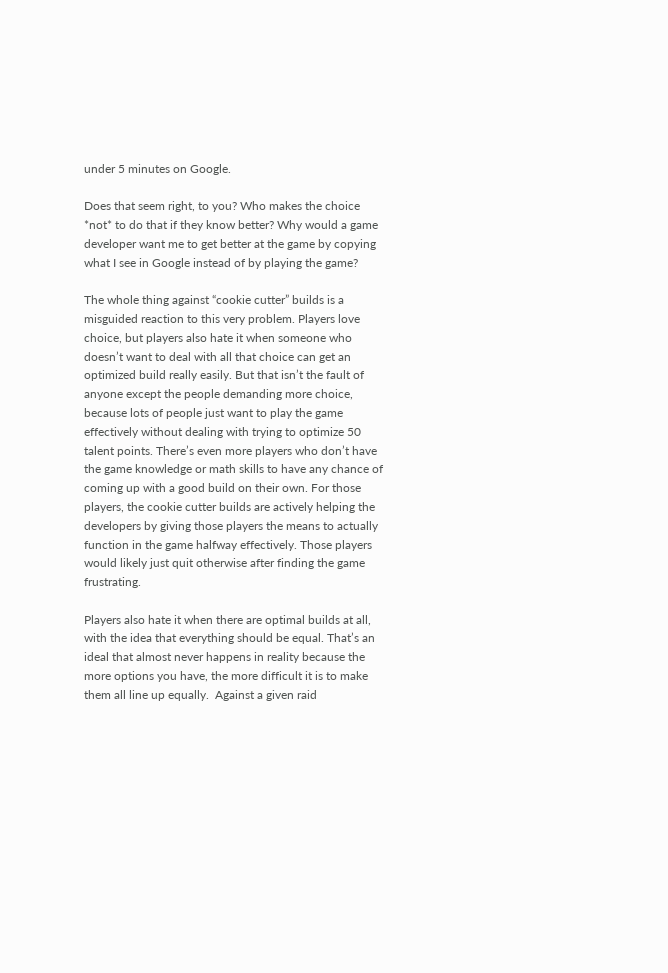under 5 minutes on Google.

Does that seem right, to you? Who makes the choice *not* to do that if they know better? Why would a game developer want me to get better at the game by copying what I see in Google instead of by playing the game?

The whole thing against “cookie cutter” builds is a misguided reaction to this very problem. Players love choice, but players also hate it when someone who doesn’t want to deal with all that choice can get an optimized build really easily. But that isn’t the fault of anyone except the people demanding more choice, because lots of people just want to play the game effectively without dealing with trying to optimize 50 talent points. There’s even more players who don’t have the game knowledge or math skills to have any chance of coming up with a good build on their own. For those players, the cookie cutter builds are actively helping the developers by giving those players the means to actually function in the game halfway effectively. Those players would likely just quit otherwise after finding the game frustrating.

Players also hate it when there are optimal builds at all, with the idea that everything should be equal. That’s an ideal that almost never happens in reality because the more options you have, the more difficult it is to make them all line up equally.  Against a given raid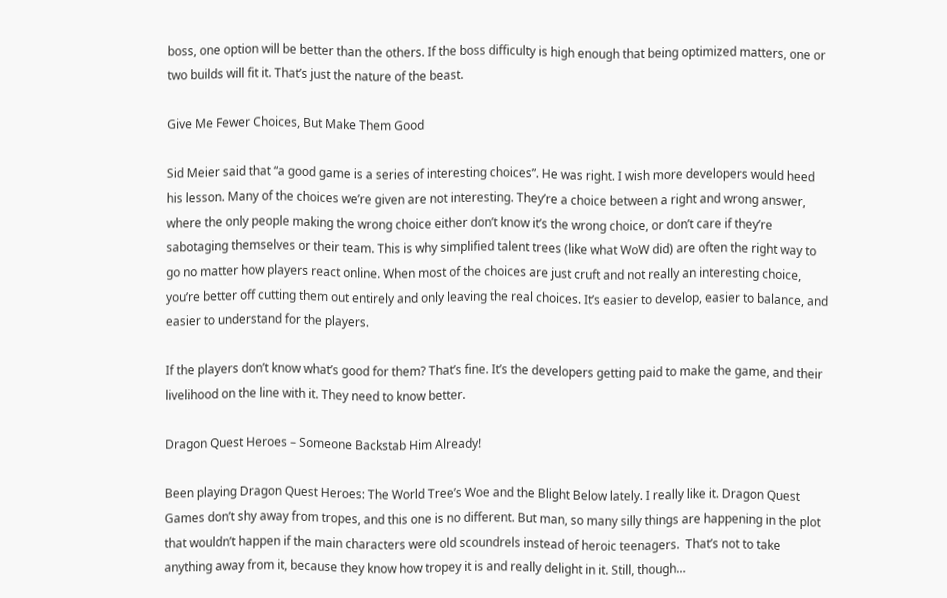boss, one option will be better than the others. If the boss difficulty is high enough that being optimized matters, one or two builds will fit it. That’s just the nature of the beast.

Give Me Fewer Choices, But Make Them Good

Sid Meier said that “a good game is a series of interesting choices”. He was right. I wish more developers would heed his lesson. Many of the choices we’re given are not interesting. They’re a choice between a right and wrong answer, where the only people making the wrong choice either don’t know it’s the wrong choice, or don’t care if they’re sabotaging themselves or their team. This is why simplified talent trees (like what WoW did) are often the right way to go no matter how players react online. When most of the choices are just cruft and not really an interesting choice, you’re better off cutting them out entirely and only leaving the real choices. It’s easier to develop, easier to balance, and easier to understand for the players.

If the players don’t know what’s good for them? That’s fine. It’s the developers getting paid to make the game, and their livelihood on the line with it. They need to know better.

Dragon Quest Heroes – Someone Backstab Him Already!

Been playing Dragon Quest Heroes: The World Tree’s Woe and the Blight Below lately. I really like it. Dragon Quest Games don’t shy away from tropes, and this one is no different. But man, so many silly things are happening in the plot that wouldn’t happen if the main characters were old scoundrels instead of heroic teenagers.  That’s not to take anything away from it, because they know how tropey it is and really delight in it. Still, though…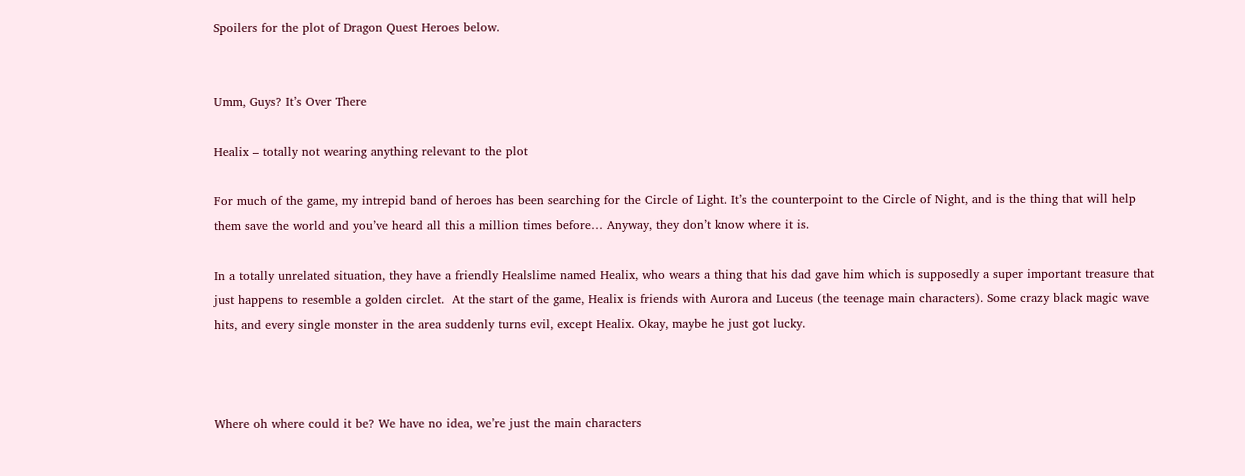Spoilers for the plot of Dragon Quest Heroes below.


Umm, Guys? It’s Over There

Healix – totally not wearing anything relevant to the plot

For much of the game, my intrepid band of heroes has been searching for the Circle of Light. It’s the counterpoint to the Circle of Night, and is the thing that will help them save the world and you’ve heard all this a million times before… Anyway, they don’t know where it is.

In a totally unrelated situation, they have a friendly Healslime named Healix, who wears a thing that his dad gave him which is supposedly a super important treasure that just happens to resemble a golden circlet.  At the start of the game, Healix is friends with Aurora and Luceus (the teenage main characters). Some crazy black magic wave hits, and every single monster in the area suddenly turns evil, except Healix. Okay, maybe he just got lucky.



Where oh where could it be? We have no idea, we’re just the main characters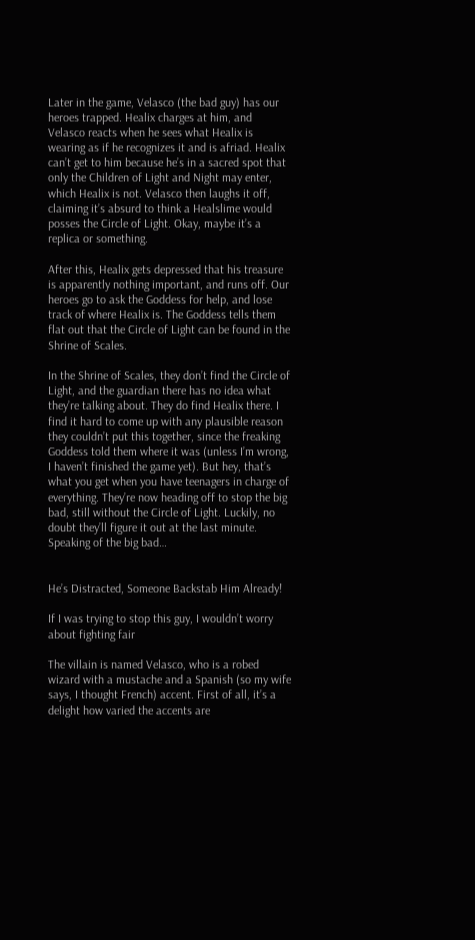Later in the game, Velasco (the bad guy) has our heroes trapped. Healix charges at him, and Velasco reacts when he sees what Healix is wearing as if he recognizes it and is afriad. Healix can’t get to him because he’s in a sacred spot that only the Children of Light and Night may enter, which Healix is not. Velasco then laughs it off, claiming it’s absurd to think a Healslime would posses the Circle of Light. Okay, maybe it’s a replica or something.

After this, Healix gets depressed that his treasure is apparently nothing important, and runs off. Our heroes go to ask the Goddess for help, and lose track of where Healix is. The Goddess tells them flat out that the Circle of Light can be found in the Shrine of Scales.

In the Shrine of Scales, they don’t find the Circle of Light, and the guardian there has no idea what they’re talking about. They do find Healix there. I find it hard to come up with any plausible reason they couldn’t put this together, since the freaking Goddess told them where it was (unless I’m wrong, I haven’t finished the game yet). But hey, that’s what you get when you have teenagers in charge of everything. They’re now heading off to stop the big bad, still without the Circle of Light. Luckily, no doubt they’ll figure it out at the last minute. Speaking of the big bad…


He’s Distracted, Someone Backstab Him Already!

If I was trying to stop this guy, I wouldn’t worry about fighting fair

The villain is named Velasco, who is a robed wizard with a mustache and a Spanish (so my wife says, I thought French) accent. First of all, it’s a delight how varied the accents are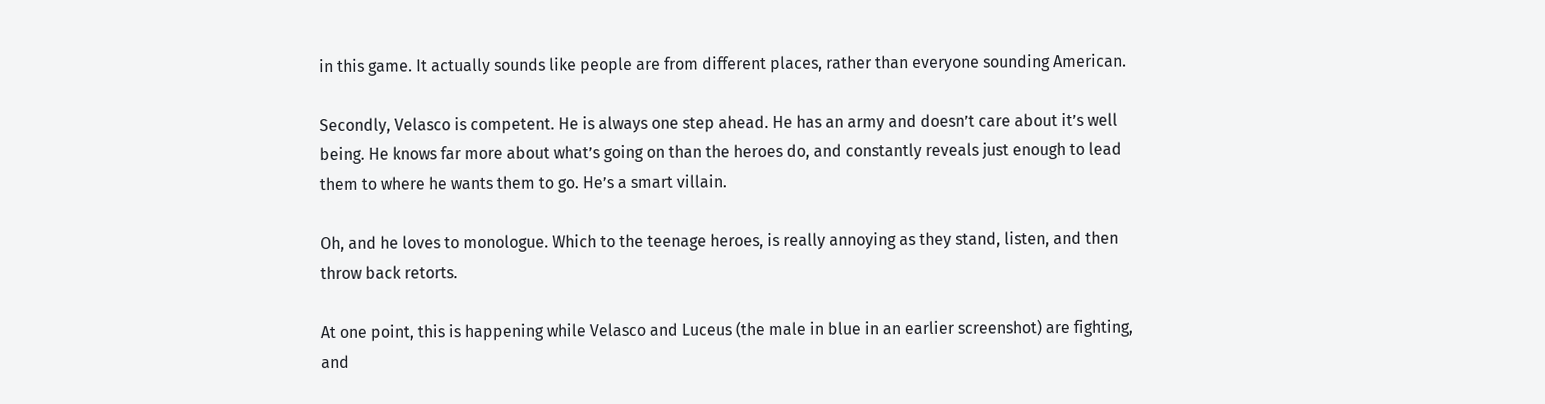in this game. It actually sounds like people are from different places, rather than everyone sounding American.

Secondly, Velasco is competent. He is always one step ahead. He has an army and doesn’t care about it’s well being. He knows far more about what’s going on than the heroes do, and constantly reveals just enough to lead them to where he wants them to go. He’s a smart villain.

Oh, and he loves to monologue. Which to the teenage heroes, is really annoying as they stand, listen, and then throw back retorts.

At one point, this is happening while Velasco and Luceus (the male in blue in an earlier screenshot) are fighting, and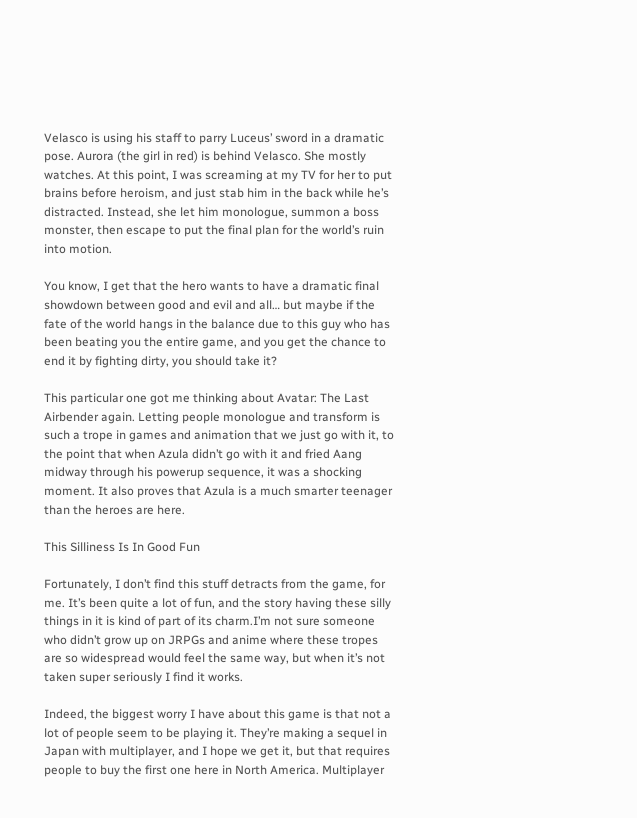Velasco is using his staff to parry Luceus’ sword in a dramatic pose. Aurora (the girl in red) is behind Velasco. She mostly watches. At this point, I was screaming at my TV for her to put brains before heroism, and just stab him in the back while he’s distracted. Instead, she let him monologue, summon a boss monster, then escape to put the final plan for the world’s ruin into motion.

You know, I get that the hero wants to have a dramatic final showdown between good and evil and all… but maybe if the fate of the world hangs in the balance due to this guy who has been beating you the entire game, and you get the chance to end it by fighting dirty, you should take it?

This particular one got me thinking about Avatar: The Last Airbender again. Letting people monologue and transform is such a trope in games and animation that we just go with it, to the point that when Azula didn’t go with it and fried Aang midway through his powerup sequence, it was a shocking moment. It also proves that Azula is a much smarter teenager than the heroes are here.

This Silliness Is In Good Fun

Fortunately, I don’t find this stuff detracts from the game, for me. It’s been quite a lot of fun, and the story having these silly things in it is kind of part of its charm.I’m not sure someone who didn’t grow up on JRPGs and anime where these tropes are so widespread would feel the same way, but when it’s not taken super seriously I find it works.

Indeed, the biggest worry I have about this game is that not a lot of people seem to be playing it. They’re making a sequel in Japan with multiplayer, and I hope we get it, but that requires people to buy the first one here in North America. Multiplayer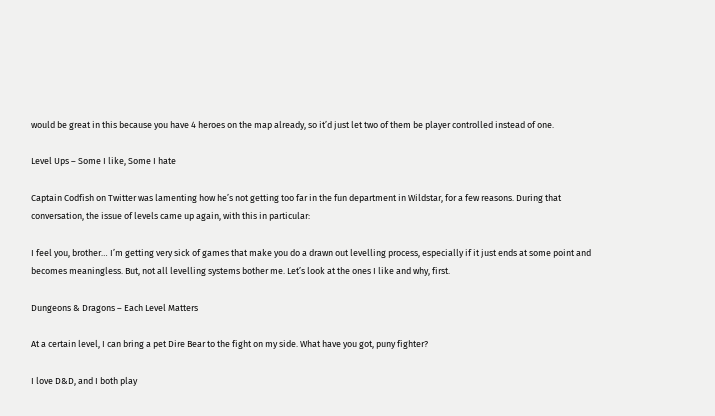would be great in this because you have 4 heroes on the map already, so it’d just let two of them be player controlled instead of one.

Level Ups – Some I like, Some I hate

Captain Codfish on Twitter was lamenting how he’s not getting too far in the fun department in Wildstar, for a few reasons. During that conversation, the issue of levels came up again, with this in particular:

I feel you, brother… I’m getting very sick of games that make you do a drawn out levelling process, especially if it just ends at some point and becomes meaningless. But, not all levelling systems bother me. Let’s look at the ones I like and why, first.

Dungeons & Dragons – Each Level Matters

At a certain level, I can bring a pet Dire Bear to the fight on my side. What have you got, puny fighter?

I love D&D, and I both play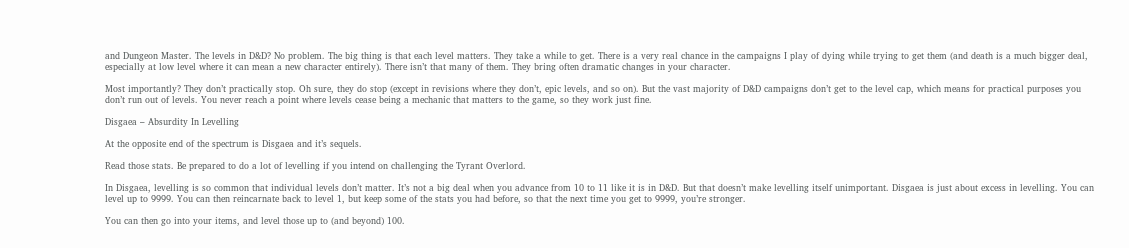and Dungeon Master. The levels in D&D? No problem. The big thing is that each level matters. They take a while to get. There is a very real chance in the campaigns I play of dying while trying to get them (and death is a much bigger deal, especially at low level where it can mean a new character entirely). There isn’t that many of them. They bring often dramatic changes in your character.

Most importantly? They don’t practically stop. Oh sure, they do stop (except in revisions where they don’t, epic levels, and so on). But the vast majority of D&D campaigns don’t get to the level cap, which means for practical purposes you don’t run out of levels. You never reach a point where levels cease being a mechanic that matters to the game, so they work just fine.

Disgaea – Absurdity In Levelling

At the opposite end of the spectrum is Disgaea and it’s sequels.

Read those stats. Be prepared to do a lot of levelling if you intend on challenging the Tyrant Overlord.

In Disgaea, levelling is so common that individual levels don’t matter. It’s not a big deal when you advance from 10 to 11 like it is in D&D. But that doesn’t make levelling itself unimportant. Disgaea is just about excess in levelling. You can level up to 9999. You can then reincarnate back to level 1, but keep some of the stats you had before, so that the next time you get to 9999, you’re stronger.

You can then go into your items, and level those up to (and beyond) 100.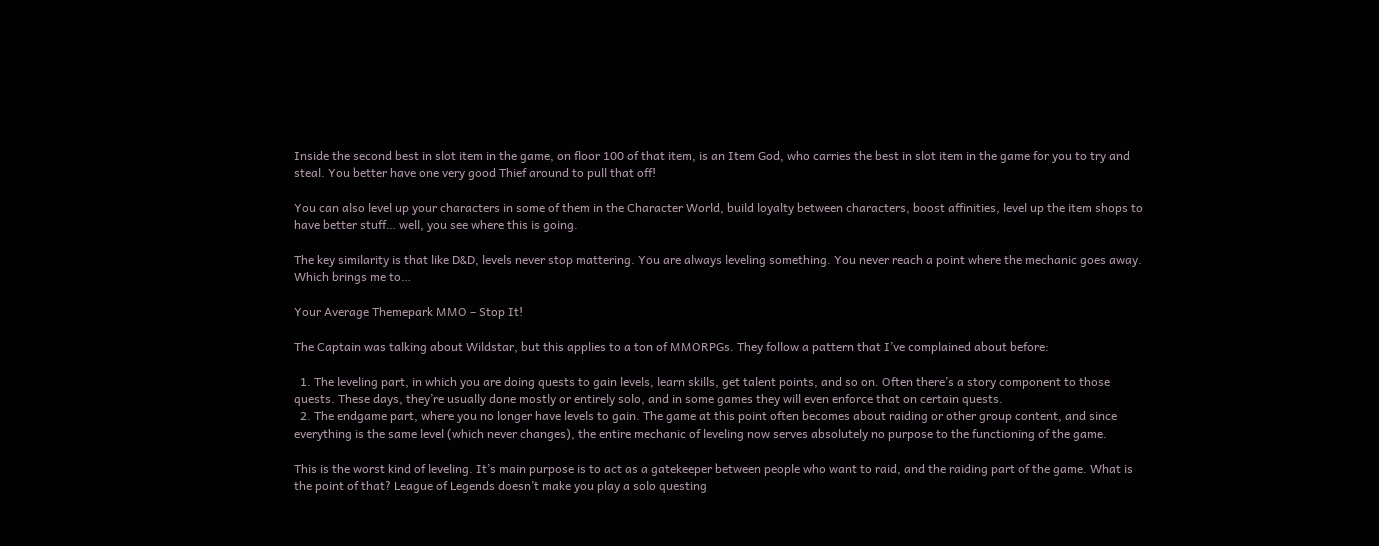Inside the second best in slot item in the game, on floor 100 of that item, is an Item God, who carries the best in slot item in the game for you to try and steal. You better have one very good Thief around to pull that off!

You can also level up your characters in some of them in the Character World, build loyalty between characters, boost affinities, level up the item shops to have better stuff… well, you see where this is going.

The key similarity is that like D&D, levels never stop mattering. You are always leveling something. You never reach a point where the mechanic goes away. Which brings me to…

Your Average Themepark MMO – Stop It!

The Captain was talking about Wildstar, but this applies to a ton of MMORPGs. They follow a pattern that I’ve complained about before:

  1. The leveling part, in which you are doing quests to gain levels, learn skills, get talent points, and so on. Often there’s a story component to those quests. These days, they’re usually done mostly or entirely solo, and in some games they will even enforce that on certain quests.
  2. The endgame part, where you no longer have levels to gain. The game at this point often becomes about raiding or other group content, and since everything is the same level (which never changes), the entire mechanic of leveling now serves absolutely no purpose to the functioning of the game.

This is the worst kind of leveling. It’s main purpose is to act as a gatekeeper between people who want to raid, and the raiding part of the game. What is the point of that? League of Legends doesn’t make you play a solo questing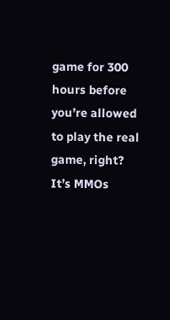game for 300 hours before you’re allowed to play the real game, right? It’s MMOs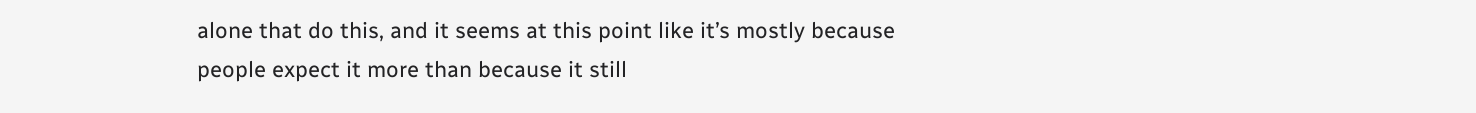alone that do this, and it seems at this point like it’s mostly because people expect it more than because it still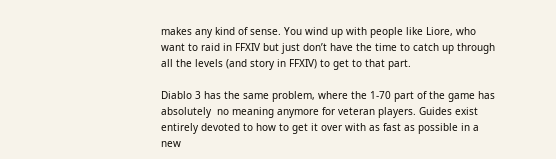makes any kind of sense. You wind up with people like Liore, who want to raid in FFXIV but just don’t have the time to catch up through all the levels (and story in FFXIV) to get to that part.

Diablo 3 has the same problem, where the 1-70 part of the game has absolutely  no meaning anymore for veteran players. Guides exist entirely devoted to how to get it over with as fast as possible in a new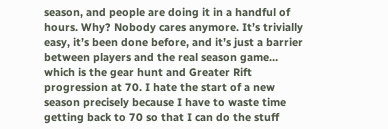season, and people are doing it in a handful of hours. Why? Nobody cares anymore. It’s trivially easy, it’s been done before, and it’s just a barrier between players and the real season game… which is the gear hunt and Greater Rift progression at 70. I hate the start of a new season precisely because I have to waste time getting back to 70 so that I can do the stuff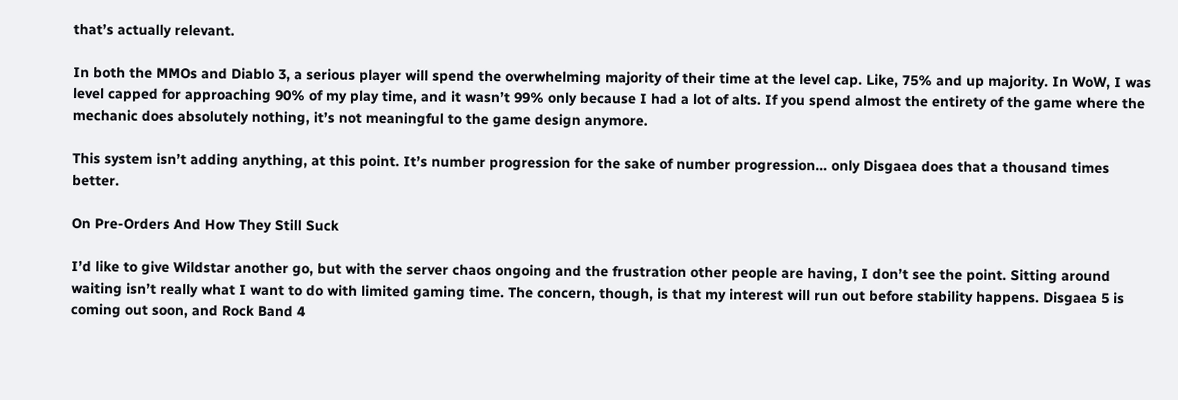that’s actually relevant.

In both the MMOs and Diablo 3, a serious player will spend the overwhelming majority of their time at the level cap. Like, 75% and up majority. In WoW, I was level capped for approaching 90% of my play time, and it wasn’t 99% only because I had a lot of alts. If you spend almost the entirety of the game where the mechanic does absolutely nothing, it’s not meaningful to the game design anymore.

This system isn’t adding anything, at this point. It’s number progression for the sake of number progression… only Disgaea does that a thousand times better.

On Pre-Orders And How They Still Suck

I’d like to give Wildstar another go, but with the server chaos ongoing and the frustration other people are having, I don’t see the point. Sitting around waiting isn’t really what I want to do with limited gaming time. The concern, though, is that my interest will run out before stability happens. Disgaea 5 is coming out soon, and Rock Band 4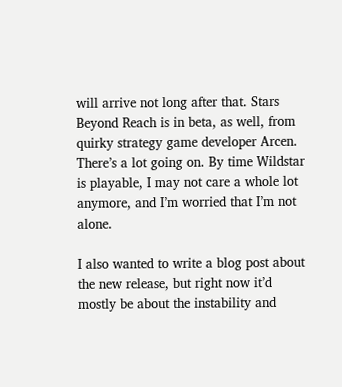will arrive not long after that. Stars Beyond Reach is in beta, as well, from quirky strategy game developer Arcen. There’s a lot going on. By time Wildstar is playable, I may not care a whole lot anymore, and I’m worried that I’m not alone.

I also wanted to write a blog post about the new release, but right now it’d mostly be about the instability and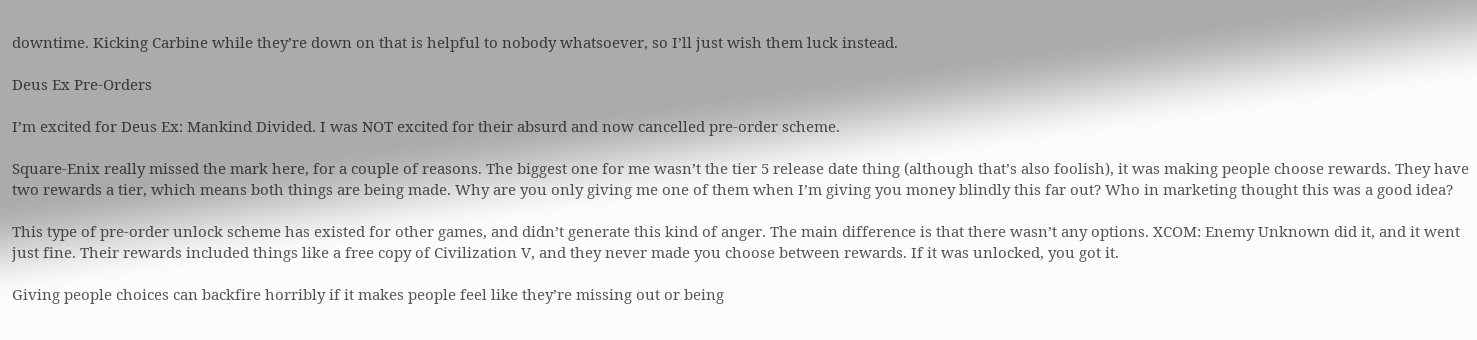downtime. Kicking Carbine while they’re down on that is helpful to nobody whatsoever, so I’ll just wish them luck instead.

Deus Ex Pre-Orders

I’m excited for Deus Ex: Mankind Divided. I was NOT excited for their absurd and now cancelled pre-order scheme.

Square-Enix really missed the mark here, for a couple of reasons. The biggest one for me wasn’t the tier 5 release date thing (although that’s also foolish), it was making people choose rewards. They have two rewards a tier, which means both things are being made. Why are you only giving me one of them when I’m giving you money blindly this far out? Who in marketing thought this was a good idea?

This type of pre-order unlock scheme has existed for other games, and didn’t generate this kind of anger. The main difference is that there wasn’t any options. XCOM: Enemy Unknown did it, and it went just fine. Their rewards included things like a free copy of Civilization V, and they never made you choose between rewards. If it was unlocked, you got it.

Giving people choices can backfire horribly if it makes people feel like they’re missing out or being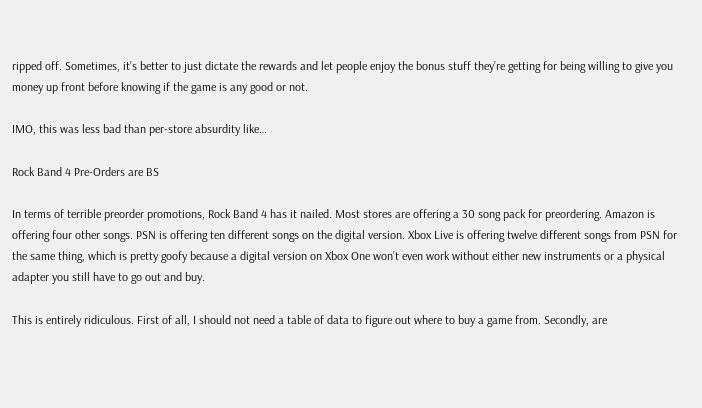ripped off. Sometimes, it’s better to just dictate the rewards and let people enjoy the bonus stuff they’re getting for being willing to give you money up front before knowing if the game is any good or not.

IMO, this was less bad than per-store absurdity like…

Rock Band 4 Pre-Orders are BS

In terms of terrible preorder promotions, Rock Band 4 has it nailed. Most stores are offering a 30 song pack for preordering. Amazon is offering four other songs. PSN is offering ten different songs on the digital version. Xbox Live is offering twelve different songs from PSN for the same thing, which is pretty goofy because a digital version on Xbox One won’t even work without either new instruments or a physical adapter you still have to go out and buy.

This is entirely ridiculous. First of all, I should not need a table of data to figure out where to buy a game from. Secondly, are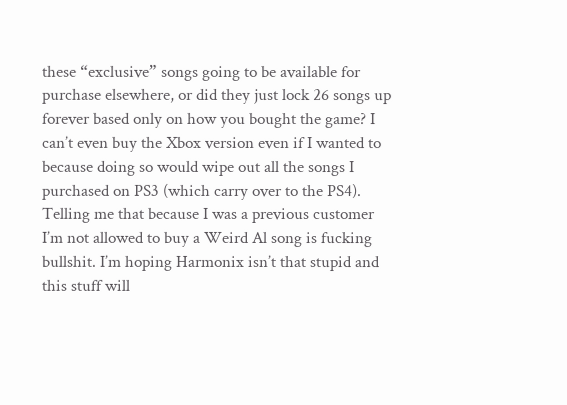these “exclusive” songs going to be available for purchase elsewhere, or did they just lock 26 songs up forever based only on how you bought the game? I can’t even buy the Xbox version even if I wanted to because doing so would wipe out all the songs I purchased on PS3 (which carry over to the PS4). Telling me that because I was a previous customer I’m not allowed to buy a Weird Al song is fucking bullshit. I’m hoping Harmonix isn’t that stupid and this stuff will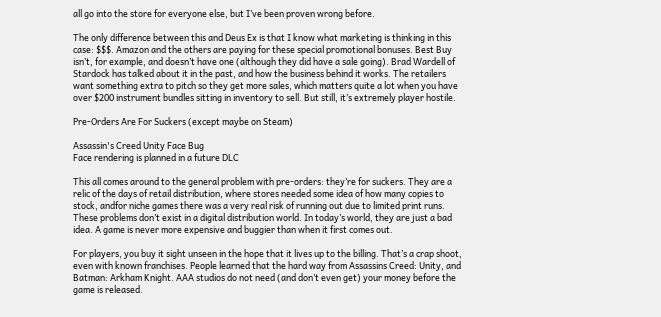all go into the store for everyone else, but I’ve been proven wrong before.

The only difference between this and Deus Ex is that I know what marketing is thinking in this case: $$$. Amazon and the others are paying for these special promotional bonuses. Best Buy isn’t, for example, and doesn’t have one (although they did have a sale going). Brad Wardell of Stardock has talked about it in the past, and how the business behind it works. The retailers want something extra to pitch so they get more sales, which matters quite a lot when you have over $200 instrument bundles sitting in inventory to sell. But still, it’s extremely player hostile.

Pre-Orders Are For Suckers (except maybe on Steam)

Assassin's Creed Unity Face Bug
Face rendering is planned in a future DLC

This all comes around to the general problem with pre-orders: they’re for suckers. They are a relic of the days of retail distribution, where stores needed some idea of how many copies to stock, andfor niche games there was a very real risk of running out due to limited print runs. These problems don’t exist in a digital distribution world. In today’s world, they are just a bad idea. A game is never more expensive and buggier than when it first comes out.

For players, you buy it sight unseen in the hope that it lives up to the billing. That’s a crap shoot, even with known franchises. People learned that the hard way from Assassins Creed: Unity, and Batman: Arkham Knight. AAA studios do not need (and don’t even get) your money before the game is released.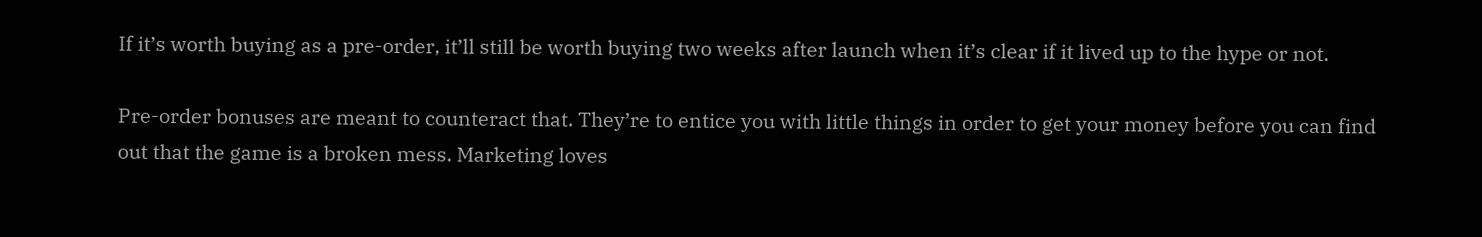If it’s worth buying as a pre-order, it’ll still be worth buying two weeks after launch when it’s clear if it lived up to the hype or not.

Pre-order bonuses are meant to counteract that. They’re to entice you with little things in order to get your money before you can find out that the game is a broken mess. Marketing loves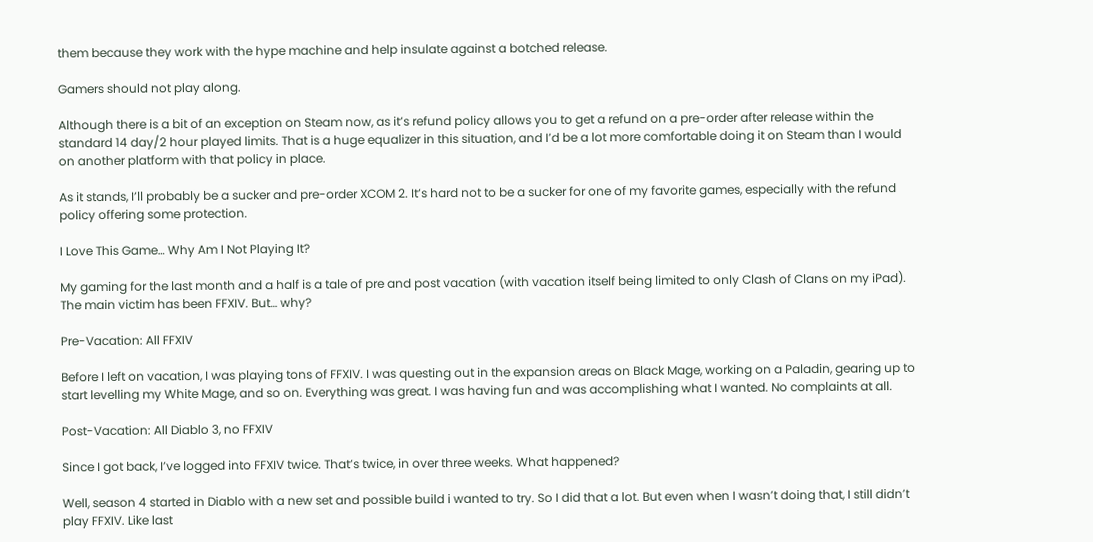them because they work with the hype machine and help insulate against a botched release.

Gamers should not play along.

Although there is a bit of an exception on Steam now, as it’s refund policy allows you to get a refund on a pre-order after release within the standard 14 day/2 hour played limits. That is a huge equalizer in this situation, and I’d be a lot more comfortable doing it on Steam than I would on another platform with that policy in place.

As it stands, I’ll probably be a sucker and pre-order XCOM 2. It’s hard not to be a sucker for one of my favorite games, especially with the refund policy offering some protection.

I Love This Game… Why Am I Not Playing It?

My gaming for the last month and a half is a tale of pre and post vacation (with vacation itself being limited to only Clash of Clans on my iPad). The main victim has been FFXIV. But… why?

Pre-Vacation: All FFXIV

Before I left on vacation, I was playing tons of FFXIV. I was questing out in the expansion areas on Black Mage, working on a Paladin, gearing up to start levelling my White Mage, and so on. Everything was great. I was having fun and was accomplishing what I wanted. No complaints at all.

Post-Vacation: All Diablo 3, no FFXIV

Since I got back, I’ve logged into FFXIV twice. That’s twice, in over three weeks. What happened?

Well, season 4 started in Diablo with a new set and possible build i wanted to try. So I did that a lot. But even when I wasn’t doing that, I still didn’t play FFXIV. Like last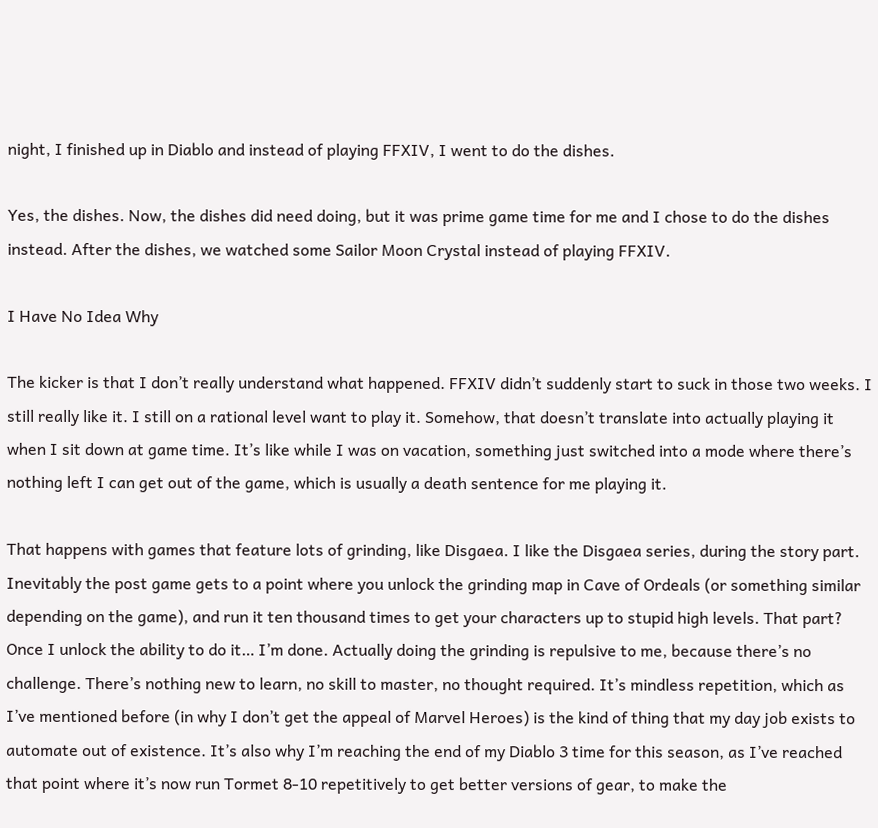night, I finished up in Diablo and instead of playing FFXIV, I went to do the dishes.

Yes, the dishes. Now, the dishes did need doing, but it was prime game time for me and I chose to do the dishes instead. After the dishes, we watched some Sailor Moon Crystal instead of playing FFXIV.

I Have No Idea Why

The kicker is that I don’t really understand what happened. FFXIV didn’t suddenly start to suck in those two weeks. I still really like it. I still on a rational level want to play it. Somehow, that doesn’t translate into actually playing it when I sit down at game time. It’s like while I was on vacation, something just switched into a mode where there’s nothing left I can get out of the game, which is usually a death sentence for me playing it.

That happens with games that feature lots of grinding, like Disgaea. I like the Disgaea series, during the story part. Inevitably the post game gets to a point where you unlock the grinding map in Cave of Ordeals (or something similar depending on the game), and run it ten thousand times to get your characters up to stupid high levels. That part? Once I unlock the ability to do it… I’m done. Actually doing the grinding is repulsive to me, because there’s no challenge. There’s nothing new to learn, no skill to master, no thought required. It’s mindless repetition, which as I’ve mentioned before (in why I don’t get the appeal of Marvel Heroes) is the kind of thing that my day job exists to automate out of existence. It’s also why I’m reaching the end of my Diablo 3 time for this season, as I’ve reached that point where it’s now run Tormet 8-10 repetitively to get better versions of gear, to make the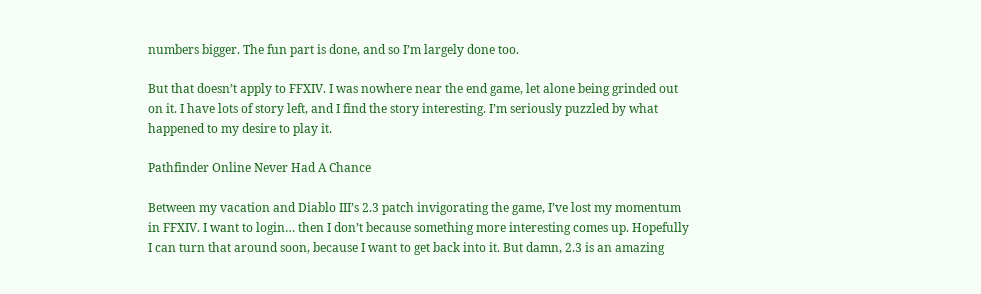numbers bigger. The fun part is done, and so I’m largely done too.

But that doesn’t apply to FFXIV. I was nowhere near the end game, let alone being grinded out on it. I have lots of story left, and I find the story interesting. I’m seriously puzzled by what happened to my desire to play it.

Pathfinder Online Never Had A Chance

Between my vacation and Diablo III’s 2.3 patch invigorating the game, I’ve lost my momentum in FFXIV. I want to login… then I don’t because something more interesting comes up. Hopefully I can turn that around soon, because I want to get back into it. But damn, 2.3 is an amazing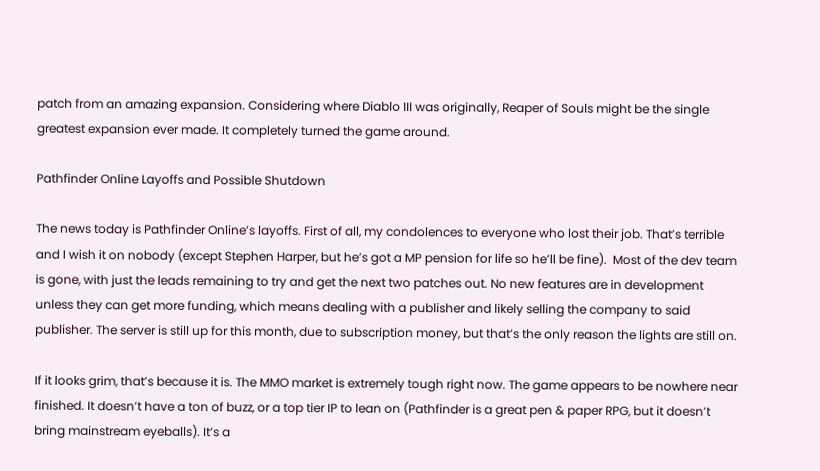patch from an amazing expansion. Considering where Diablo III was originally, Reaper of Souls might be the single greatest expansion ever made. It completely turned the game around.

Pathfinder Online Layoffs and Possible Shutdown

The news today is Pathfinder Online’s layoffs. First of all, my condolences to everyone who lost their job. That’s terrible and I wish it on nobody (except Stephen Harper, but he’s got a MP pension for life so he’ll be fine).  Most of the dev team is gone, with just the leads remaining to try and get the next two patches out. No new features are in development unless they can get more funding, which means dealing with a publisher and likely selling the company to said publisher. The server is still up for this month, due to subscription money, but that’s the only reason the lights are still on.

If it looks grim, that’s because it is. The MMO market is extremely tough right now. The game appears to be nowhere near finished. It doesn’t have a ton of buzz, or a top tier IP to lean on (Pathfinder is a great pen & paper RPG, but it doesn’t bring mainstream eyeballs). It’s a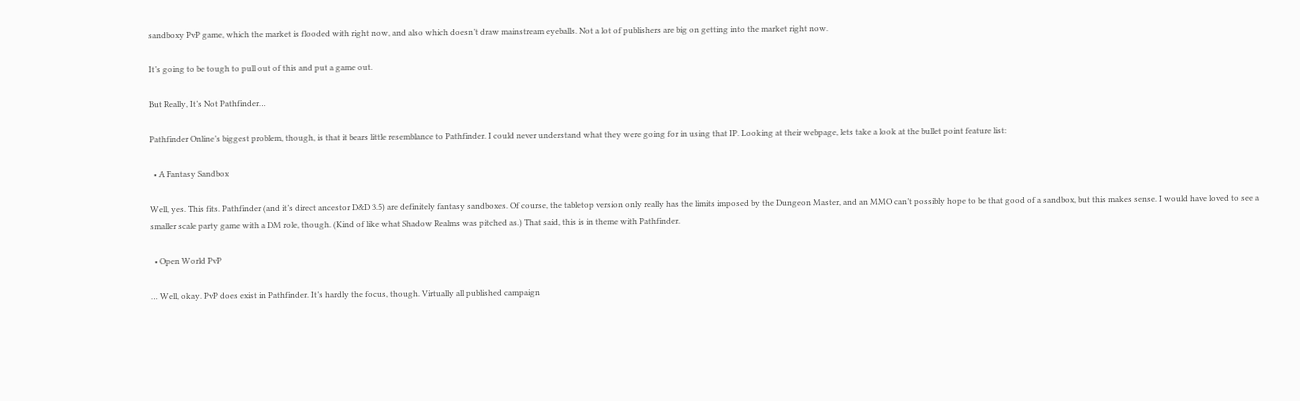sandboxy PvP game, which the market is flooded with right now, and also which doesn’t draw mainstream eyeballs. Not a lot of publishers are big on getting into the market right now.

It’s going to be tough to pull out of this and put a game out.

But Really, It’s Not Pathfinder…

Pathfinder Online’s biggest problem, though, is that it bears little resemblance to Pathfinder. I could never understand what they were going for in using that IP. Looking at their webpage, lets take a look at the bullet point feature list:

  • A Fantasy Sandbox

Well, yes. This fits. Pathfinder (and it’s direct ancestor D&D 3.5) are definitely fantasy sandboxes. Of course, the tabletop version only really has the limits imposed by the Dungeon Master, and an MMO can’t possibly hope to be that good of a sandbox, but this makes sense. I would have loved to see a smaller scale party game with a DM role, though. (Kind of like what Shadow Realms was pitched as.) That said, this is in theme with Pathfinder.

  • Open World PvP

… Well, okay. PvP does exist in Pathfinder. It’s hardly the focus, though. Virtually all published campaign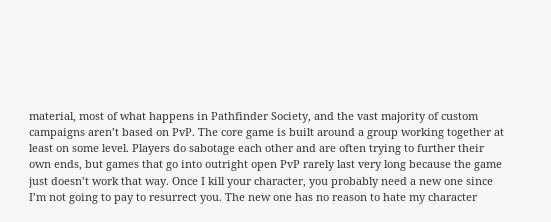material, most of what happens in Pathfinder Society, and the vast majority of custom campaigns aren’t based on PvP. The core game is built around a group working together at least on some level. Players do sabotage each other and are often trying to further their own ends, but games that go into outright open PvP rarely last very long because the game just doesn’t work that way. Once I kill your character, you probably need a new one since I’m not going to pay to resurrect you. The new one has no reason to hate my character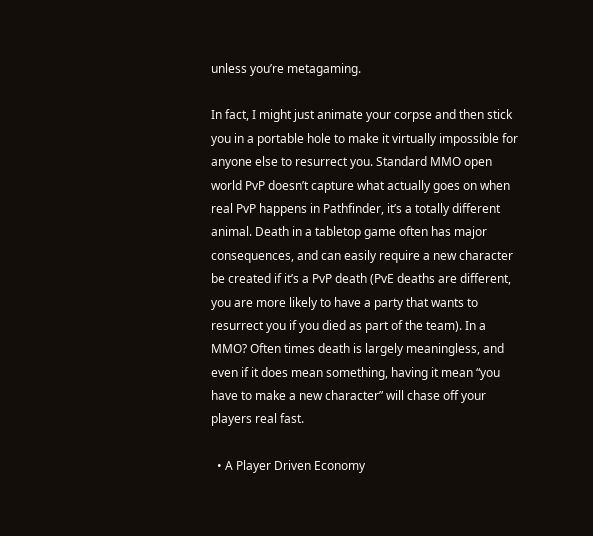unless you’re metagaming.

In fact, I might just animate your corpse and then stick you in a portable hole to make it virtually impossible for anyone else to resurrect you. Standard MMO open world PvP doesn’t capture what actually goes on when real PvP happens in Pathfinder, it’s a totally different animal. Death in a tabletop game often has major consequences, and can easily require a new character be created if it’s a PvP death (PvE deaths are different, you are more likely to have a party that wants to resurrect you if you died as part of the team). In a MMO? Often times death is largely meaningless, and even if it does mean something, having it mean “you have to make a new character” will chase off your players real fast.

  • A Player Driven Economy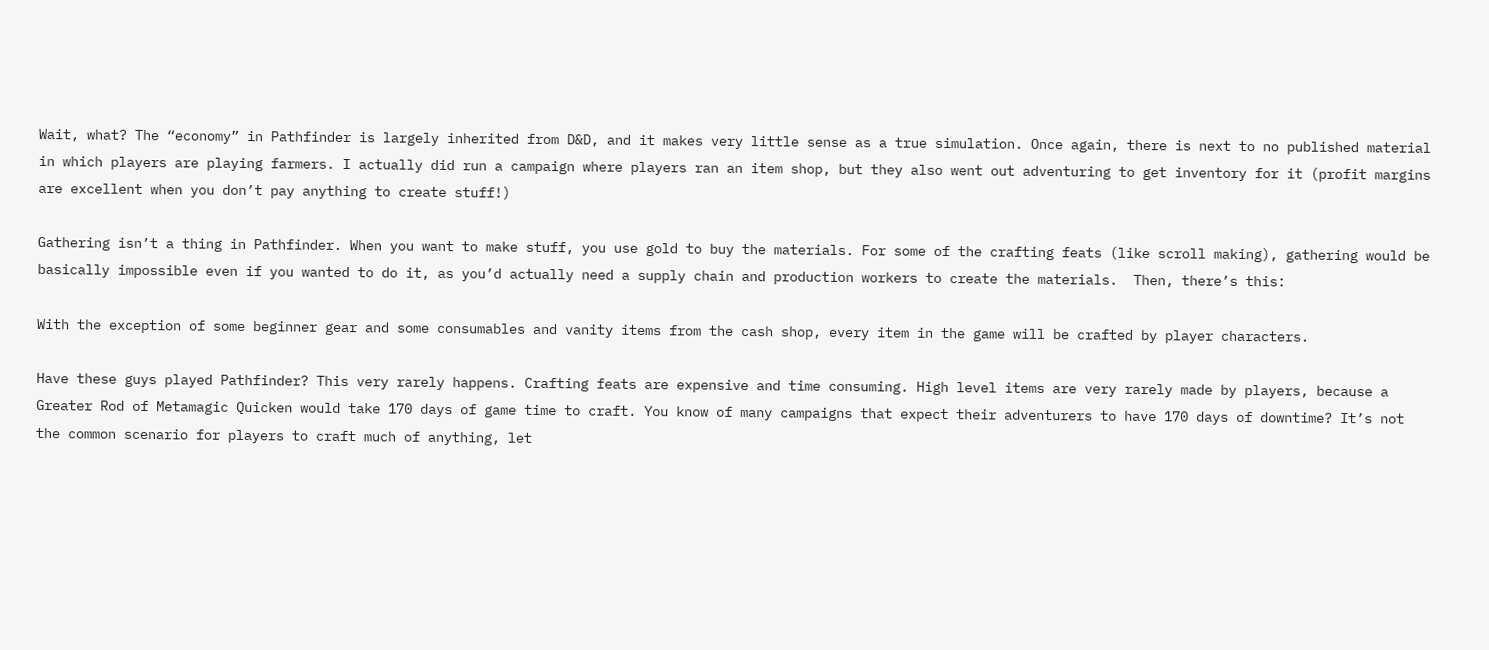Wait, what? The “economy” in Pathfinder is largely inherited from D&D, and it makes very little sense as a true simulation. Once again, there is next to no published material in which players are playing farmers. I actually did run a campaign where players ran an item shop, but they also went out adventuring to get inventory for it (profit margins are excellent when you don’t pay anything to create stuff!)

Gathering isn’t a thing in Pathfinder. When you want to make stuff, you use gold to buy the materials. For some of the crafting feats (like scroll making), gathering would be basically impossible even if you wanted to do it, as you’d actually need a supply chain and production workers to create the materials.  Then, there’s this:

With the exception of some beginner gear and some consumables and vanity items from the cash shop, every item in the game will be crafted by player characters.

Have these guys played Pathfinder? This very rarely happens. Crafting feats are expensive and time consuming. High level items are very rarely made by players, because a Greater Rod of Metamagic Quicken would take 170 days of game time to craft. You know of many campaigns that expect their adventurers to have 170 days of downtime? It’s not the common scenario for players to craft much of anything, let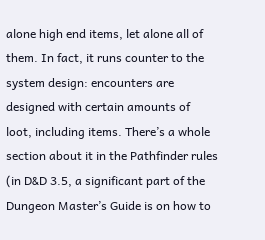alone high end items, let alone all of them. In fact, it runs counter to the system design: encounters are designed with certain amounts of loot, including items. There’s a whole section about it in the Pathfinder rules (in D&D 3.5, a significant part of the Dungeon Master’s Guide is on how to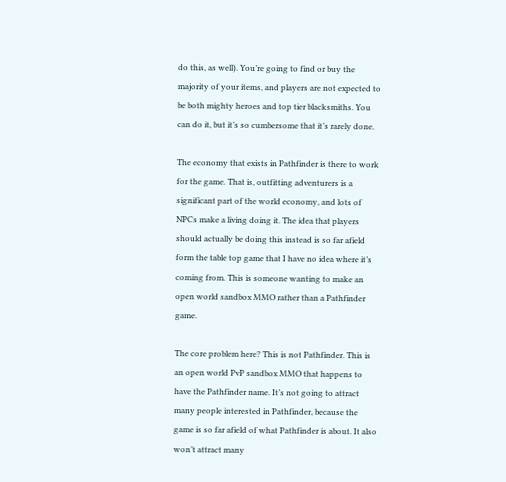do this, as well). You’re going to find or buy the majority of your items, and players are not expected to be both mighty heroes and top tier blacksmiths. You can do it, but it’s so cumbersome that it’s rarely done.

The economy that exists in Pathfinder is there to work for the game. That is, outfitting adventurers is a significant part of the world economy, and lots of NPCs make a living doing it. The idea that players should actually be doing this instead is so far afield form the table top game that I have no idea where it’s coming from. This is someone wanting to make an open world sandbox MMO rather than a Pathfinder game.

The core problem here? This is not Pathfinder. This is an open world PvP sandbox MMO that happens to have the Pathfinder name. It’s not going to attract many people interested in Pathfinder, because the game is so far afield of what Pathfinder is about. It also won’t attract many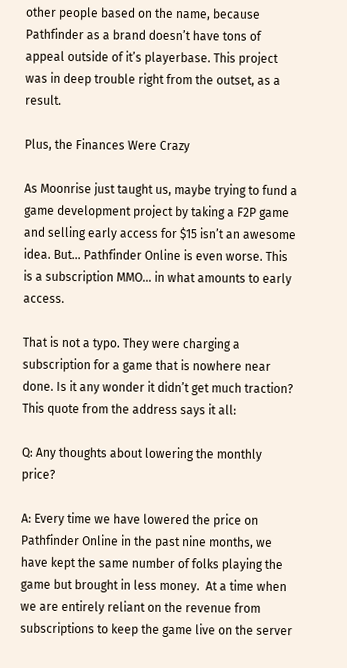other people based on the name, because Pathfinder as a brand doesn’t have tons of appeal outside of it’s playerbase. This project was in deep trouble right from the outset, as a result.

Plus, the Finances Were Crazy

As Moonrise just taught us, maybe trying to fund a game development project by taking a F2P game and selling early access for $15 isn’t an awesome idea. But… Pathfinder Online is even worse. This is a subscription MMO… in what amounts to early access.

That is not a typo. They were charging a subscription for a game that is nowhere near done. Is it any wonder it didn’t get much traction? This quote from the address says it all:

Q: Any thoughts about lowering the monthly price?

A: Every time we have lowered the price on Pathfinder Online in the past nine months, we have kept the same number of folks playing the game but brought in less money.  At a time when we are entirely reliant on the revenue from subscriptions to keep the game live on the server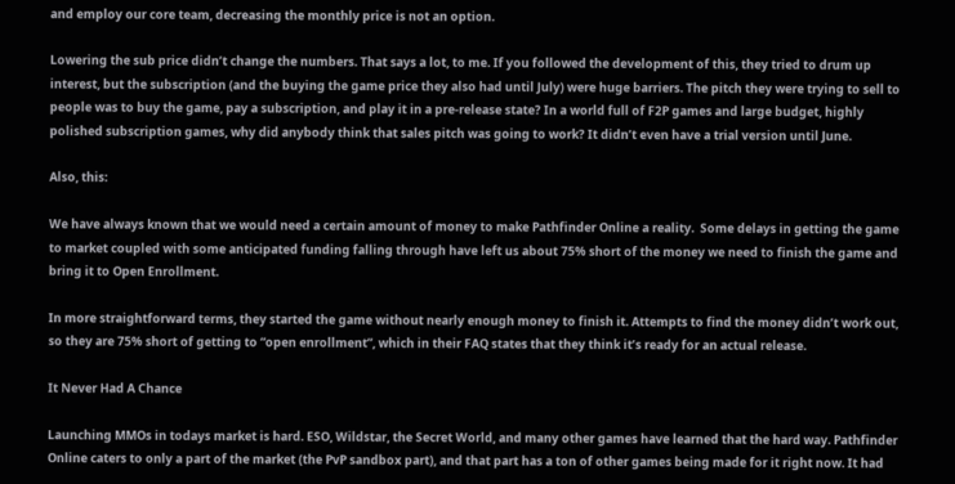and employ our core team, decreasing the monthly price is not an option.

Lowering the sub price didn’t change the numbers. That says a lot, to me. If you followed the development of this, they tried to drum up interest, but the subscription (and the buying the game price they also had until July) were huge barriers. The pitch they were trying to sell to people was to buy the game, pay a subscription, and play it in a pre-release state? In a world full of F2P games and large budget, highly polished subscription games, why did anybody think that sales pitch was going to work? It didn’t even have a trial version until June.

Also, this:

We have always known that we would need a certain amount of money to make Pathfinder Online a reality.  Some delays in getting the game to market coupled with some anticipated funding falling through have left us about 75% short of the money we need to finish the game and bring it to Open Enrollment.

In more straightforward terms, they started the game without nearly enough money to finish it. Attempts to find the money didn’t work out, so they are 75% short of getting to “open enrollment”, which in their FAQ states that they think it’s ready for an actual release.

It Never Had A Chance

Launching MMOs in todays market is hard. ESO, Wildstar, the Secret World, and many other games have learned that the hard way. Pathfinder Online caters to only a part of the market (the PvP sandbox part), and that part has a ton of other games being made for it right now. It had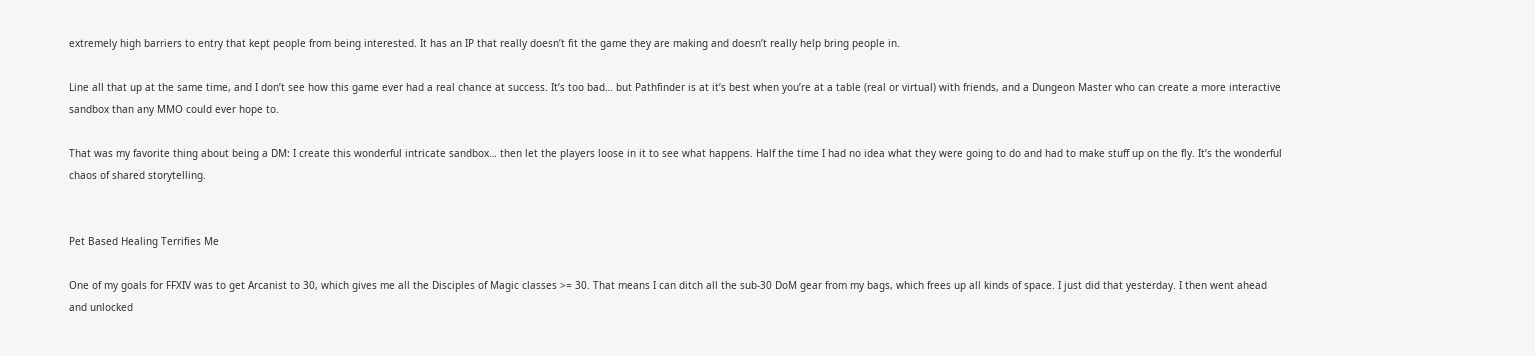extremely high barriers to entry that kept people from being interested. It has an IP that really doesn’t fit the game they are making and doesn’t really help bring people in.

Line all that up at the same time, and I don’t see how this game ever had a real chance at success. It’s too bad… but Pathfinder is at it’s best when you’re at a table (real or virtual) with friends, and a Dungeon Master who can create a more interactive sandbox than any MMO could ever hope to.

That was my favorite thing about being a DM: I create this wonderful intricate sandbox… then let the players loose in it to see what happens. Half the time I had no idea what they were going to do and had to make stuff up on the fly. It’s the wonderful chaos of shared storytelling.


Pet Based Healing Terrifies Me

One of my goals for FFXIV was to get Arcanist to 30, which gives me all the Disciples of Magic classes >= 30. That means I can ditch all the sub-30 DoM gear from my bags, which frees up all kinds of space. I just did that yesterday. I then went ahead and unlocked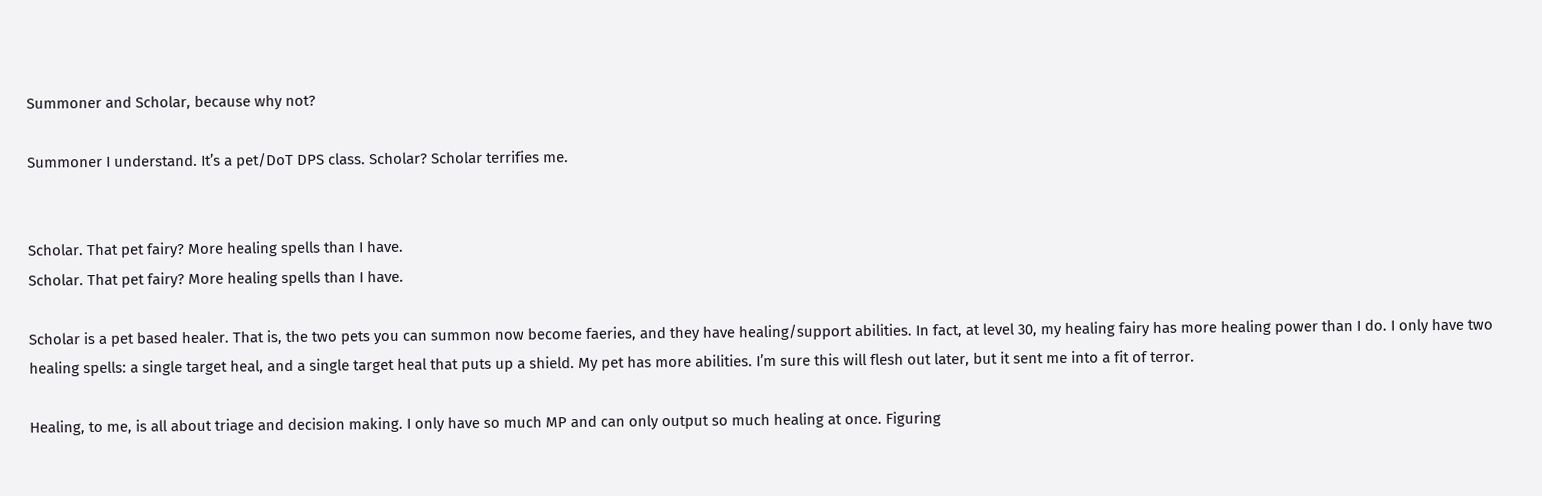Summoner and Scholar, because why not?

Summoner I understand. It’s a pet/DoT DPS class. Scholar? Scholar terrifies me.


Scholar. That pet fairy? More healing spells than I have.
Scholar. That pet fairy? More healing spells than I have.

Scholar is a pet based healer. That is, the two pets you can summon now become faeries, and they have healing/support abilities. In fact, at level 30, my healing fairy has more healing power than I do. I only have two healing spells: a single target heal, and a single target heal that puts up a shield. My pet has more abilities. I’m sure this will flesh out later, but it sent me into a fit of terror.

Healing, to me, is all about triage and decision making. I only have so much MP and can only output so much healing at once. Figuring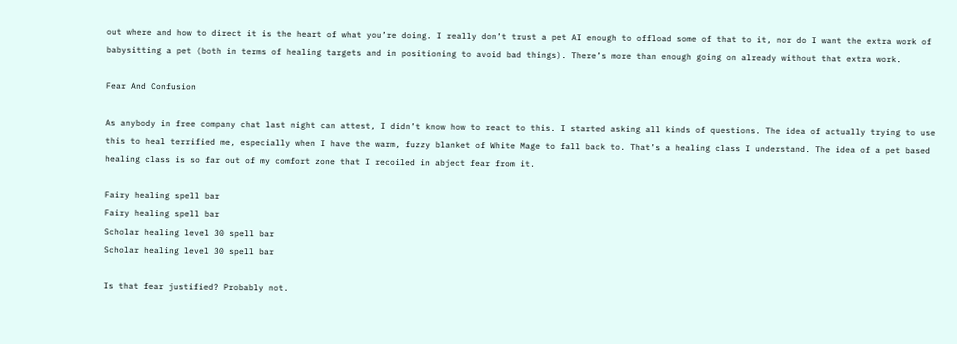out where and how to direct it is the heart of what you’re doing. I really don’t trust a pet AI enough to offload some of that to it, nor do I want the extra work of babysitting a pet (both in terms of healing targets and in positioning to avoid bad things). There’s more than enough going on already without that extra work.

Fear And Confusion

As anybody in free company chat last night can attest, I didn’t know how to react to this. I started asking all kinds of questions. The idea of actually trying to use this to heal terrified me, especially when I have the warm, fuzzy blanket of White Mage to fall back to. That’s a healing class I understand. The idea of a pet based healing class is so far out of my comfort zone that I recoiled in abject fear from it.

Fairy healing spell bar
Fairy healing spell bar
Scholar healing level 30 spell bar
Scholar healing level 30 spell bar

Is that fear justified? Probably not.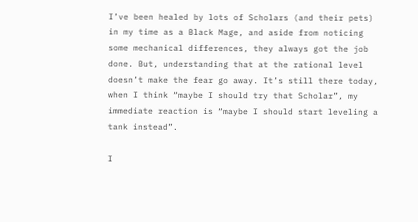I’ve been healed by lots of Scholars (and their pets) in my time as a Black Mage, and aside from noticing some mechanical differences, they always got the job done. But, understanding that at the rational level doesn’t make the fear go away. It’s still there today, when I think “maybe I should try that Scholar”, my immediate reaction is “maybe I should start leveling a tank instead”.

I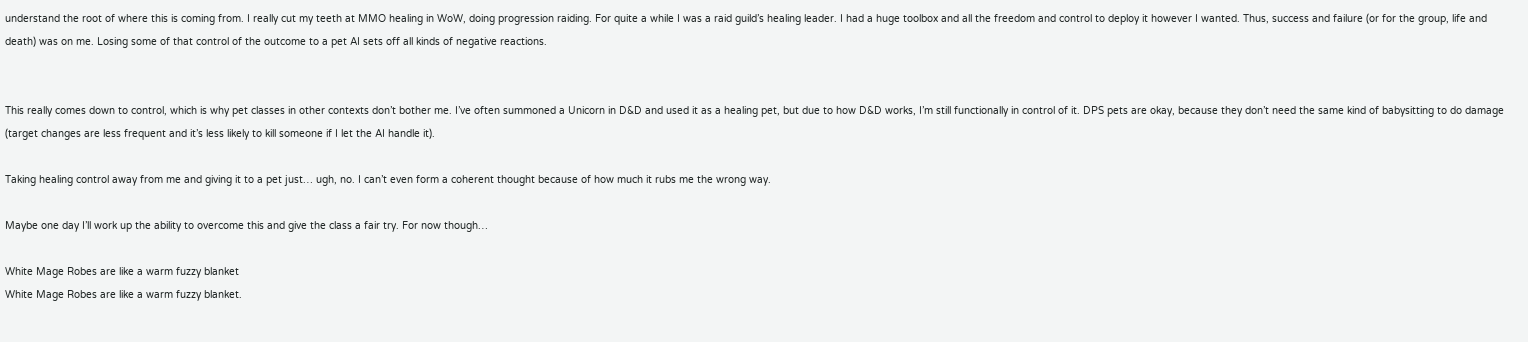understand the root of where this is coming from. I really cut my teeth at MMO healing in WoW, doing progression raiding. For quite a while I was a raid guild’s healing leader. I had a huge toolbox and all the freedom and control to deploy it however I wanted. Thus, success and failure (or for the group, life and death) was on me. Losing some of that control of the outcome to a pet AI sets off all kinds of negative reactions.


This really comes down to control, which is why pet classes in other contexts don’t bother me. I’ve often summoned a Unicorn in D&D and used it as a healing pet, but due to how D&D works, I’m still functionally in control of it. DPS pets are okay, because they don’t need the same kind of babysitting to do damage (target changes are less frequent and it’s less likely to kill someone if I let the AI handle it).

Taking healing control away from me and giving it to a pet just… ugh, no. I can’t even form a coherent thought because of how much it rubs me the wrong way.

Maybe one day I’ll work up the ability to overcome this and give the class a fair try. For now though…

White Mage Robes are like a warm fuzzy blanket
White Mage Robes are like a warm fuzzy blanket.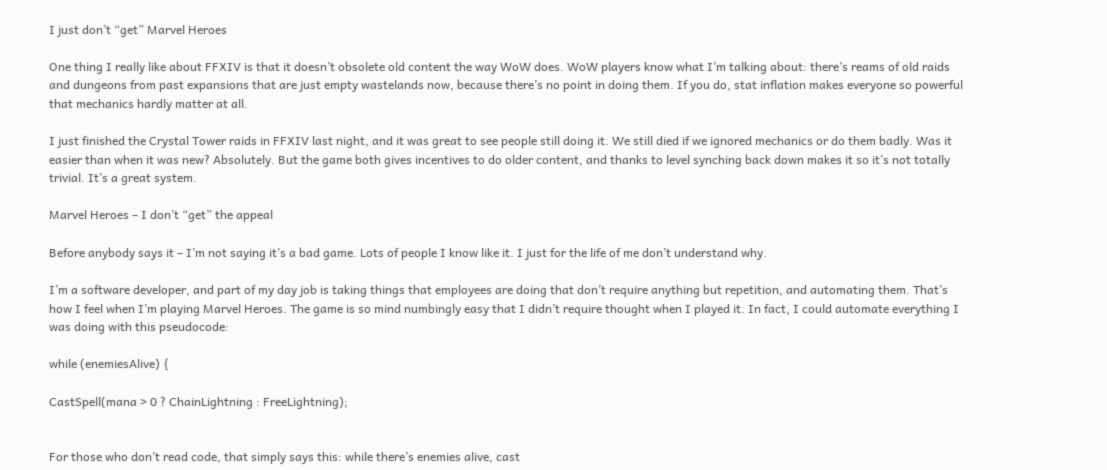I just don’t “get” Marvel Heroes

One thing I really like about FFXIV is that it doesn’t obsolete old content the way WoW does. WoW players know what I’m talking about: there’s reams of old raids and dungeons from past expansions that are just empty wastelands now, because there’s no point in doing them. If you do, stat inflation makes everyone so powerful that mechanics hardly matter at all.

I just finished the Crystal Tower raids in FFXIV last night, and it was great to see people still doing it. We still died if we ignored mechanics or do them badly. Was it easier than when it was new? Absolutely. But the game both gives incentives to do older content, and thanks to level synching back down makes it so it’s not totally trivial. It’s a great system.

Marvel Heroes – I don’t “get” the appeal

Before anybody says it – I’m not saying it’s a bad game. Lots of people I know like it. I just for the life of me don’t understand why.

I’m a software developer, and part of my day job is taking things that employees are doing that don’t require anything but repetition, and automating them. That’s how I feel when I’m playing Marvel Heroes. The game is so mind numbingly easy that I didn’t require thought when I played it. In fact, I could automate everything I was doing with this pseudocode:

while (enemiesAlive) {

CastSpell(mana > 0 ? ChainLightning : FreeLightning);


For those who don’t read code, that simply says this: while there’s enemies alive, cast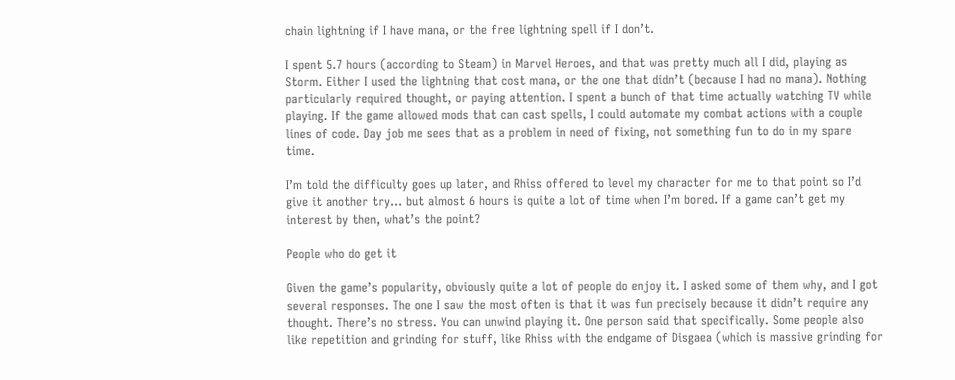chain lightning if I have mana, or the free lightning spell if I don’t.

I spent 5.7 hours (according to Steam) in Marvel Heroes, and that was pretty much all I did, playing as Storm. Either I used the lightning that cost mana, or the one that didn’t (because I had no mana). Nothing particularly required thought, or paying attention. I spent a bunch of that time actually watching TV while playing. If the game allowed mods that can cast spells, I could automate my combat actions with a couple lines of code. Day job me sees that as a problem in need of fixing, not something fun to do in my spare time.

I’m told the difficulty goes up later, and Rhiss offered to level my character for me to that point so I’d give it another try… but almost 6 hours is quite a lot of time when I’m bored. If a game can’t get my interest by then, what’s the point?

People who do get it

Given the game’s popularity, obviously quite a lot of people do enjoy it. I asked some of them why, and I got several responses. The one I saw the most often is that it was fun precisely because it didn’t require any thought. There’s no stress. You can unwind playing it. One person said that specifically. Some people also like repetition and grinding for stuff, like Rhiss with the endgame of Disgaea (which is massive grinding for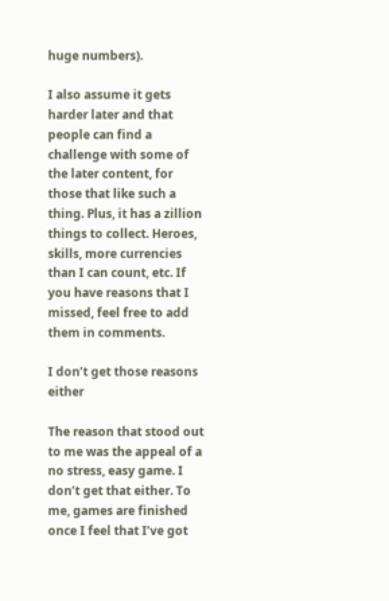huge numbers).

I also assume it gets harder later and that people can find a challenge with some of the later content, for those that like such a thing. Plus, it has a zillion things to collect. Heroes, skills, more currencies than I can count, etc. If you have reasons that I missed, feel free to add them in comments.

I don’t get those reasons either

The reason that stood out to me was the appeal of a no stress, easy game. I don’t get that either. To me, games are finished once I feel that I’ve got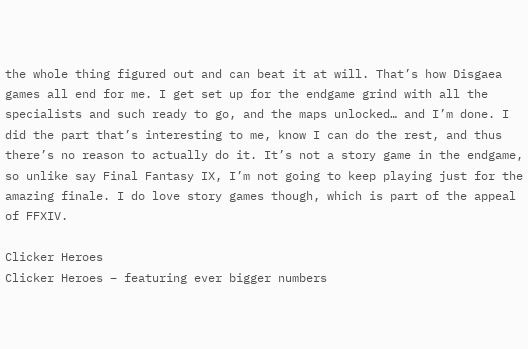the whole thing figured out and can beat it at will. That’s how Disgaea games all end for me. I get set up for the endgame grind with all the specialists and such ready to go, and the maps unlocked… and I’m done. I did the part that’s interesting to me, know I can do the rest, and thus there’s no reason to actually do it. It’s not a story game in the endgame, so unlike say Final Fantasy IX, I’m not going to keep playing just for the amazing finale. I do love story games though, which is part of the appeal of FFXIV.

Clicker Heroes
Clicker Heroes – featuring ever bigger numbers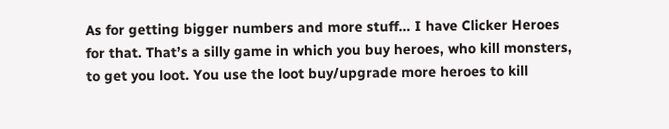As for getting bigger numbers and more stuff… I have Clicker Heroes for that. That’s a silly game in which you buy heroes, who kill monsters, to get you loot. You use the loot buy/upgrade more heroes to kill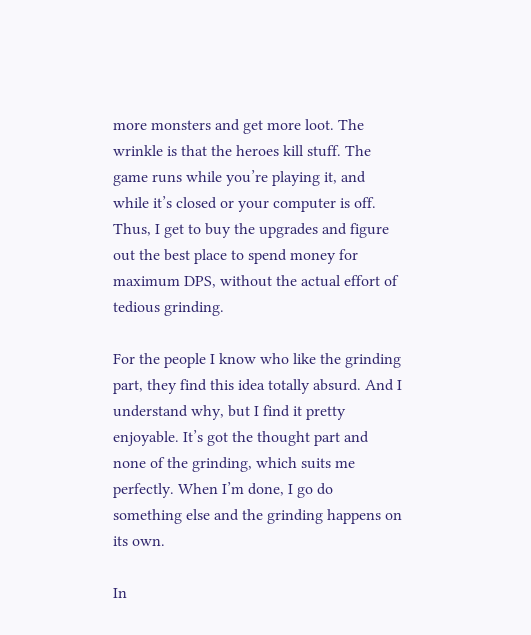more monsters and get more loot. The wrinkle is that the heroes kill stuff. The game runs while you’re playing it, and while it’s closed or your computer is off. Thus, I get to buy the upgrades and figure out the best place to spend money for maximum DPS, without the actual effort of tedious grinding.

For the people I know who like the grinding part, they find this idea totally absurd. And I understand why, but I find it pretty enjoyable. It’s got the thought part and none of the grinding, which suits me perfectly. When I’m done, I go do something else and the grinding happens on its own.

In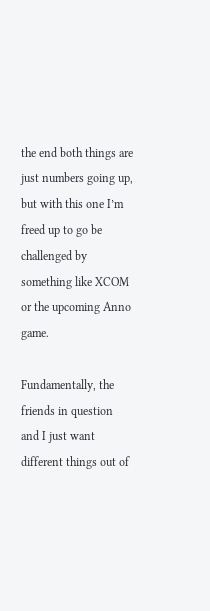the end both things are just numbers going up, but with this one I’m freed up to go be challenged by something like XCOM or the upcoming Anno game.

Fundamentally, the friends in question and I just want different things out of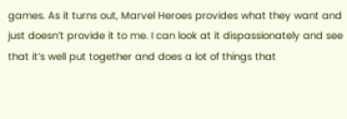games. As it turns out, Marvel Heroes provides what they want and just doesn’t provide it to me. I can look at it dispassionately and see that it’s well put together and does a lot of things that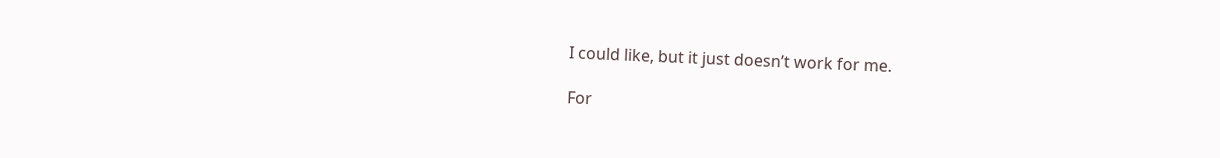I could like, but it just doesn’t work for me.

For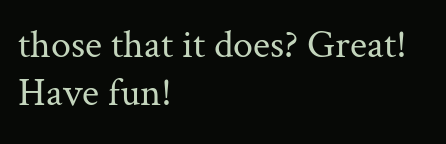those that it does? Great! Have fun!